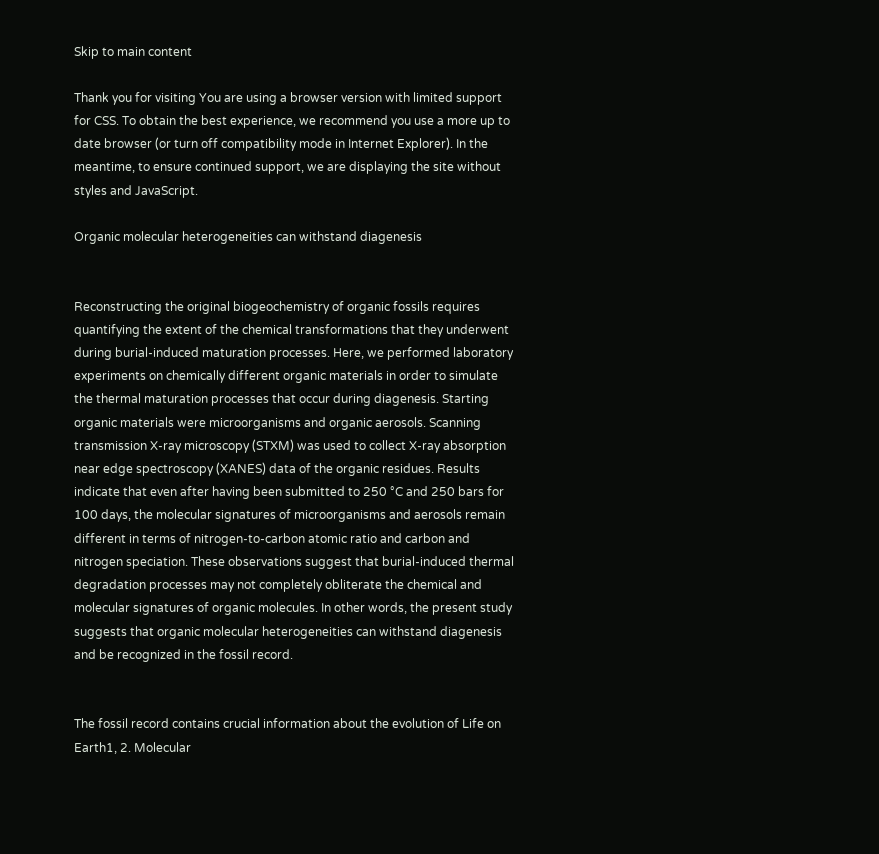Skip to main content

Thank you for visiting You are using a browser version with limited support for CSS. To obtain the best experience, we recommend you use a more up to date browser (or turn off compatibility mode in Internet Explorer). In the meantime, to ensure continued support, we are displaying the site without styles and JavaScript.

Organic molecular heterogeneities can withstand diagenesis


Reconstructing the original biogeochemistry of organic fossils requires quantifying the extent of the chemical transformations that they underwent during burial-induced maturation processes. Here, we performed laboratory experiments on chemically different organic materials in order to simulate the thermal maturation processes that occur during diagenesis. Starting organic materials were microorganisms and organic aerosols. Scanning transmission X-ray microscopy (STXM) was used to collect X-ray absorption near edge spectroscopy (XANES) data of the organic residues. Results indicate that even after having been submitted to 250 °C and 250 bars for 100 days, the molecular signatures of microorganisms and aerosols remain different in terms of nitrogen-to-carbon atomic ratio and carbon and nitrogen speciation. These observations suggest that burial-induced thermal degradation processes may not completely obliterate the chemical and molecular signatures of organic molecules. In other words, the present study suggests that organic molecular heterogeneities can withstand diagenesis and be recognized in the fossil record.


The fossil record contains crucial information about the evolution of Life on Earth1, 2. Molecular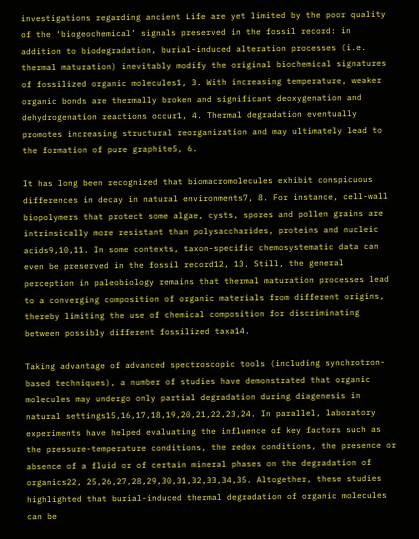investigations regarding ancient Life are yet limited by the poor quality of the ‘biogeochemical’ signals preserved in the fossil record: in addition to biodegradation, burial-induced alteration processes (i.e. thermal maturation) inevitably modify the original biochemical signatures of fossilized organic molecules1, 3. With increasing temperature, weaker organic bonds are thermally broken and significant deoxygenation and dehydrogenation reactions occur1, 4. Thermal degradation eventually promotes increasing structural reorganization and may ultimately lead to the formation of pure graphite5, 6.

It has long been recognized that biomacromolecules exhibit conspicuous differences in decay in natural environments7, 8. For instance, cell-wall biopolymers that protect some algae, cysts, spores and pollen grains are intrinsically more resistant than polysaccharides, proteins and nucleic acids9,10,11. In some contexts, taxon-specific chemosystematic data can even be preserved in the fossil record12, 13. Still, the general perception in paleobiology remains that thermal maturation processes lead to a converging composition of organic materials from different origins, thereby limiting the use of chemical composition for discriminating between possibly different fossilized taxa14.

Taking advantage of advanced spectroscopic tools (including synchrotron-based techniques), a number of studies have demonstrated that organic molecules may undergo only partial degradation during diagenesis in natural settings15,16,17,18,19,20,21,22,23,24. In parallel, laboratory experiments have helped evaluating the influence of key factors such as the pressure-temperature conditions, the redox conditions, the presence or absence of a fluid or of certain mineral phases on the degradation of organics22, 25,26,27,28,29,30,31,32,33,34,35. Altogether, these studies highlighted that burial-induced thermal degradation of organic molecules can be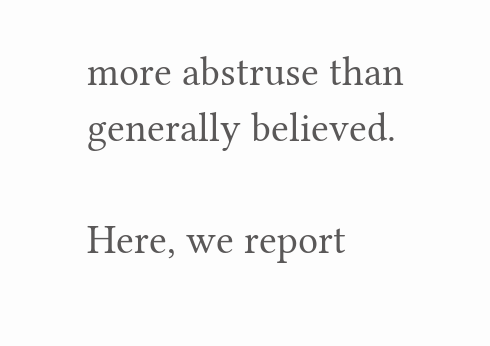more abstruse than generally believed.

Here, we report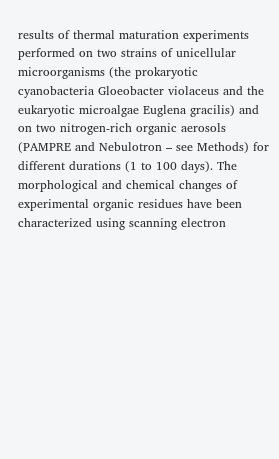results of thermal maturation experiments performed on two strains of unicellular microorganisms (the prokaryotic cyanobacteria Gloeobacter violaceus and the eukaryotic microalgae Euglena gracilis) and on two nitrogen-rich organic aerosols (PAMPRE and Nebulotron – see Methods) for different durations (1 to 100 days). The morphological and chemical changes of experimental organic residues have been characterized using scanning electron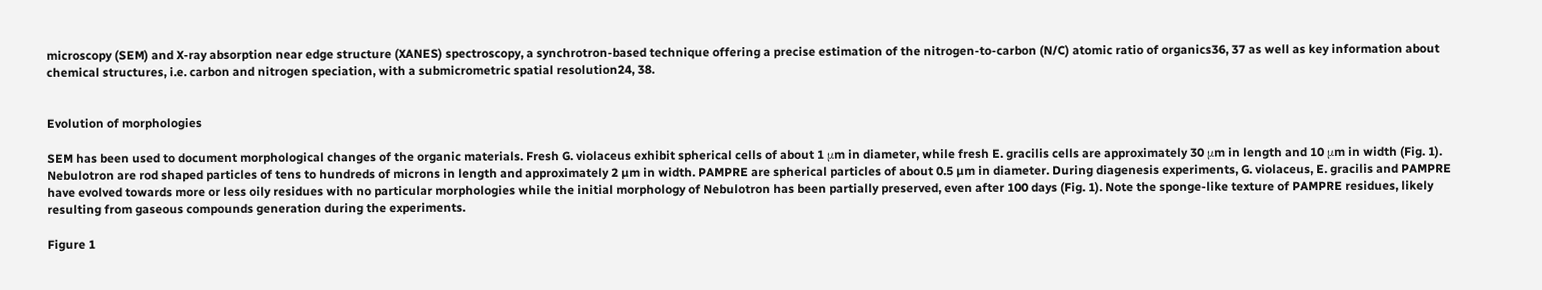microscopy (SEM) and X-ray absorption near edge structure (XANES) spectroscopy, a synchrotron-based technique offering a precise estimation of the nitrogen-to-carbon (N/C) atomic ratio of organics36, 37 as well as key information about chemical structures, i.e. carbon and nitrogen speciation, with a submicrometric spatial resolution24, 38.


Evolution of morphologies

SEM has been used to document morphological changes of the organic materials. Fresh G. violaceus exhibit spherical cells of about 1 μm in diameter, while fresh E. gracilis cells are approximately 30 μm in length and 10 μm in width (Fig. 1). Nebulotron are rod shaped particles of tens to hundreds of microns in length and approximately 2 µm in width. PAMPRE are spherical particles of about 0.5 µm in diameter. During diagenesis experiments, G. violaceus, E. gracilis and PAMPRE have evolved towards more or less oily residues with no particular morphologies while the initial morphology of Nebulotron has been partially preserved, even after 100 days (Fig. 1). Note the sponge-like texture of PAMPRE residues, likely resulting from gaseous compounds generation during the experiments.

Figure 1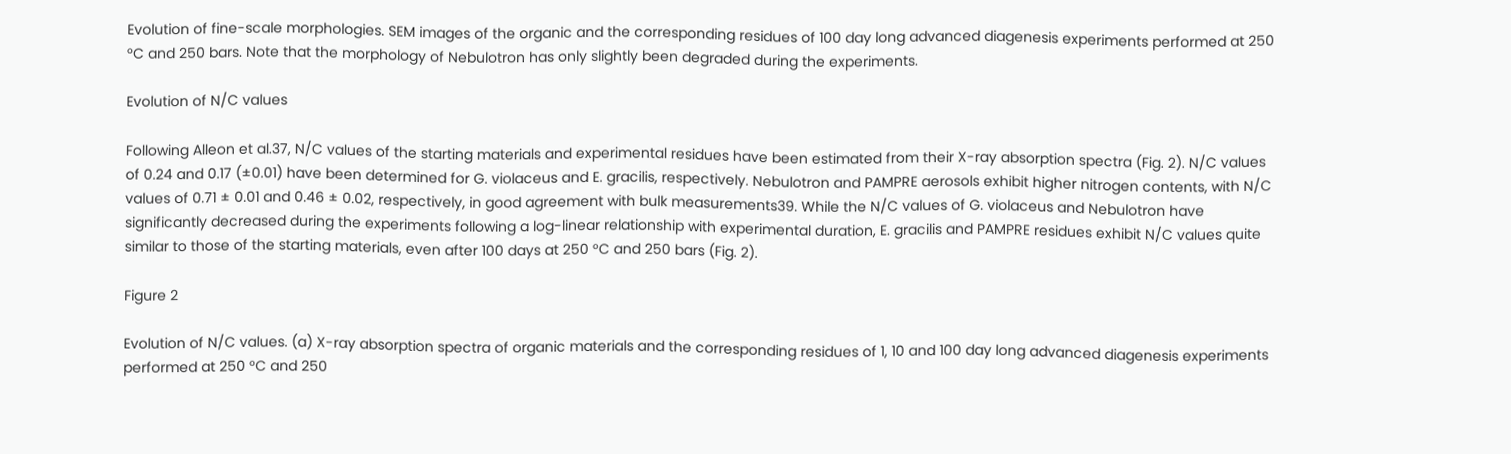Evolution of fine-scale morphologies. SEM images of the organic and the corresponding residues of 100 day long advanced diagenesis experiments performed at 250 °C and 250 bars. Note that the morphology of Nebulotron has only slightly been degraded during the experiments.

Evolution of N/C values

Following Alleon et al.37, N/C values of the starting materials and experimental residues have been estimated from their X-ray absorption spectra (Fig. 2). N/C values of 0.24 and 0.17 (±0.01) have been determined for G. violaceus and E. gracilis, respectively. Nebulotron and PAMPRE aerosols exhibit higher nitrogen contents, with N/C values of 0.71 ± 0.01 and 0.46 ± 0.02, respectively, in good agreement with bulk measurements39. While the N/C values of G. violaceus and Nebulotron have significantly decreased during the experiments following a log-linear relationship with experimental duration, E. gracilis and PAMPRE residues exhibit N/C values quite similar to those of the starting materials, even after 100 days at 250 °C and 250 bars (Fig. 2).

Figure 2

Evolution of N/C values. (a) X-ray absorption spectra of organic materials and the corresponding residues of 1, 10 and 100 day long advanced diagenesis experiments performed at 250 °C and 250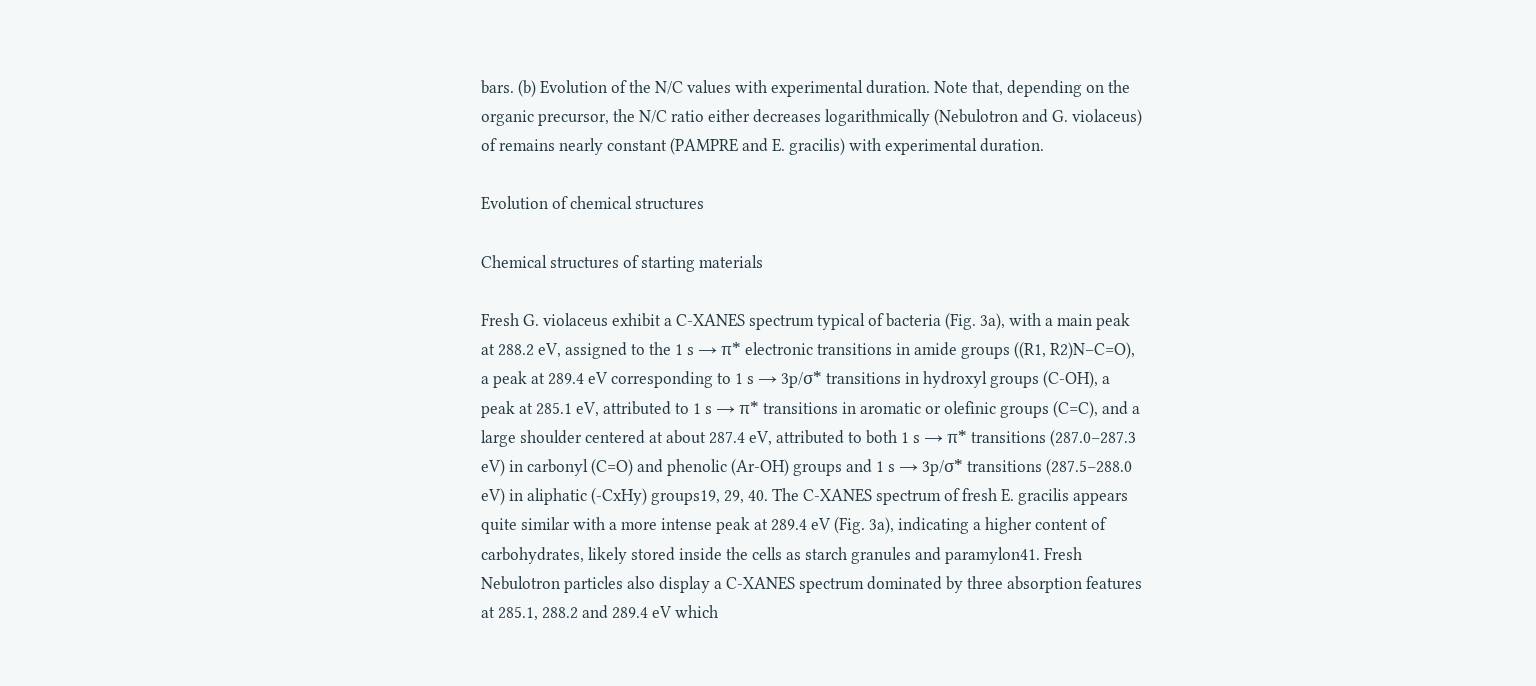bars. (b) Evolution of the N/C values with experimental duration. Note that, depending on the organic precursor, the N/C ratio either decreases logarithmically (Nebulotron and G. violaceus) of remains nearly constant (PAMPRE and E. gracilis) with experimental duration.

Evolution of chemical structures

Chemical structures of starting materials

Fresh G. violaceus exhibit a C-XANES spectrum typical of bacteria (Fig. 3a), with a main peak at 288.2 eV, assigned to the 1 s → π* electronic transitions in amide groups ((R1, R2)N–C=O), a peak at 289.4 eV corresponding to 1 s → 3p/σ* transitions in hydroxyl groups (C-OH), a peak at 285.1 eV, attributed to 1 s → π* transitions in aromatic or olefinic groups (C=C), and a large shoulder centered at about 287.4 eV, attributed to both 1 s → π* transitions (287.0–287.3 eV) in carbonyl (C=O) and phenolic (Ar-OH) groups and 1 s → 3p/σ* transitions (287.5–288.0 eV) in aliphatic (-CxHy) groups19, 29, 40. The C-XANES spectrum of fresh E. gracilis appears quite similar with a more intense peak at 289.4 eV (Fig. 3a), indicating a higher content of carbohydrates, likely stored inside the cells as starch granules and paramylon41. Fresh Nebulotron particles also display a C-XANES spectrum dominated by three absorption features at 285.1, 288.2 and 289.4 eV which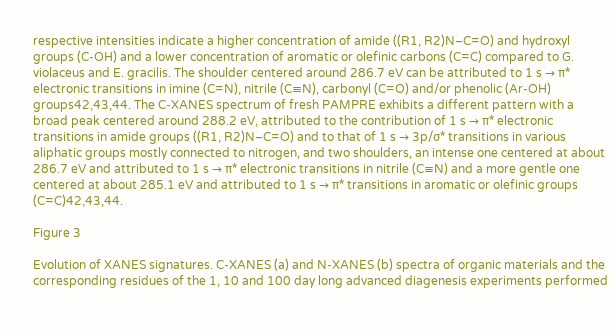respective intensities indicate a higher concentration of amide ((R1, R2)N–C=O) and hydroxyl groups (C-OH) and a lower concentration of aromatic or olefinic carbons (C=C) compared to G. violaceus and E. gracilis. The shoulder centered around 286.7 eV can be attributed to 1 s → π* electronic transitions in imine (C=N), nitrile (C≡N), carbonyl (C=O) and/or phenolic (Ar-OH) groups42,43,44. The C-XANES spectrum of fresh PAMPRE exhibits a different pattern with a broad peak centered around 288.2 eV, attributed to the contribution of 1 s → π* electronic transitions in amide groups ((R1, R2)N–C=O) and to that of 1 s → 3p/σ* transitions in various aliphatic groups mostly connected to nitrogen, and two shoulders, an intense one centered at about 286.7 eV and attributed to 1 s → π* electronic transitions in nitrile (C≡N) and a more gentle one centered at about 285.1 eV and attributed to 1 s → π* transitions in aromatic or olefinic groups (C=C)42,43,44.

Figure 3

Evolution of XANES signatures. C-XANES (a) and N-XANES (b) spectra of organic materials and the corresponding residues of the 1, 10 and 100 day long advanced diagenesis experiments performed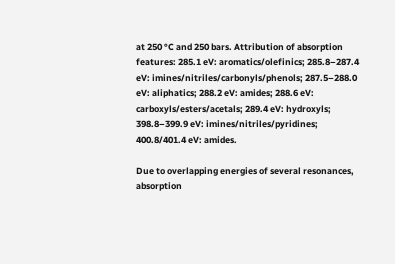at 250 °C and 250 bars. Attribution of absorption features: 285.1 eV: aromatics/olefinics; 285.8–287.4 eV: imines/nitriles/carbonyls/phenols; 287.5–288.0 eV: aliphatics; 288.2 eV: amides; 288.6 eV: carboxyls/esters/acetals; 289.4 eV: hydroxyls; 398.8–399.9 eV: imines/nitriles/pyridines; 400.8/401.4 eV: amides.

Due to overlapping energies of several resonances, absorption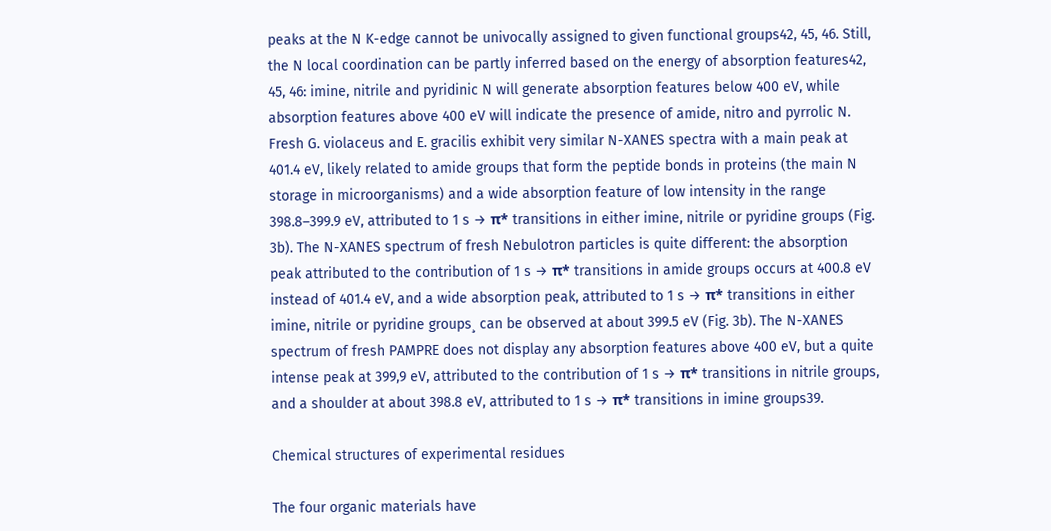peaks at the N K-edge cannot be univocally assigned to given functional groups42, 45, 46. Still, the N local coordination can be partly inferred based on the energy of absorption features42, 45, 46: imine, nitrile and pyridinic N will generate absorption features below 400 eV, while absorption features above 400 eV will indicate the presence of amide, nitro and pyrrolic N. Fresh G. violaceus and E. gracilis exhibit very similar N-XANES spectra with a main peak at 401.4 eV, likely related to amide groups that form the peptide bonds in proteins (the main N storage in microorganisms) and a wide absorption feature of low intensity in the range 398.8–399.9 eV, attributed to 1 s → π* transitions in either imine, nitrile or pyridine groups (Fig. 3b). The N-XANES spectrum of fresh Nebulotron particles is quite different: the absorption peak attributed to the contribution of 1 s → π* transitions in amide groups occurs at 400.8 eV instead of 401.4 eV, and a wide absorption peak, attributed to 1 s → π* transitions in either imine, nitrile or pyridine groups¸ can be observed at about 399.5 eV (Fig. 3b). The N-XANES spectrum of fresh PAMPRE does not display any absorption features above 400 eV, but a quite intense peak at 399,9 eV, attributed to the contribution of 1 s → π* transitions in nitrile groups, and a shoulder at about 398.8 eV, attributed to 1 s → π* transitions in imine groups39.

Chemical structures of experimental residues

The four organic materials have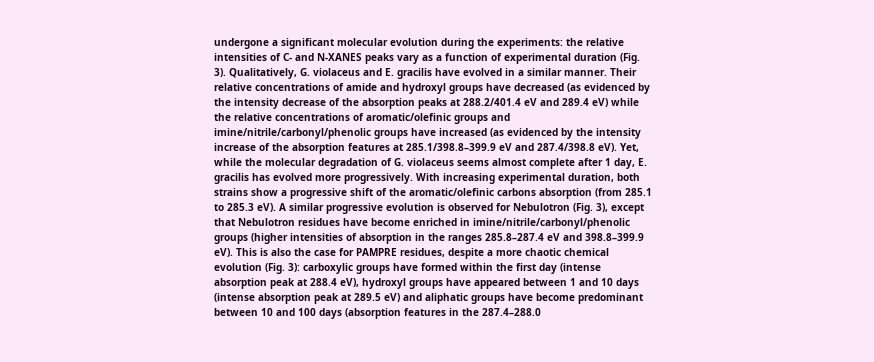undergone a significant molecular evolution during the experiments: the relative intensities of C- and N-XANES peaks vary as a function of experimental duration (Fig. 3). Qualitatively, G. violaceus and E. gracilis have evolved in a similar manner. Their relative concentrations of amide and hydroxyl groups have decreased (as evidenced by the intensity decrease of the absorption peaks at 288.2/401.4 eV and 289.4 eV) while the relative concentrations of aromatic/olefinic groups and imine/nitrile/carbonyl/phenolic groups have increased (as evidenced by the intensity increase of the absorption features at 285.1/398.8–399.9 eV and 287.4/398.8 eV). Yet, while the molecular degradation of G. violaceus seems almost complete after 1 day, E. gracilis has evolved more progressively. With increasing experimental duration, both strains show a progressive shift of the aromatic/olefinic carbons absorption (from 285.1 to 285.3 eV). A similar progressive evolution is observed for Nebulotron (Fig. 3), except that Nebulotron residues have become enriched in imine/nitrile/carbonyl/phenolic groups (higher intensities of absorption in the ranges 285.8–287.4 eV and 398.8–399.9 eV). This is also the case for PAMPRE residues, despite a more chaotic chemical evolution (Fig. 3): carboxylic groups have formed within the first day (intense absorption peak at 288.4 eV), hydroxyl groups have appeared between 1 and 10 days (intense absorption peak at 289.5 eV) and aliphatic groups have become predominant between 10 and 100 days (absorption features in the 287.4–288.0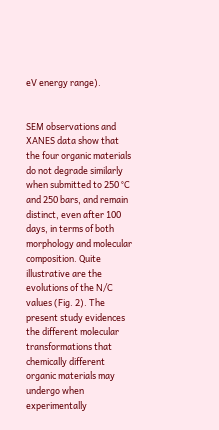eV energy range).


SEM observations and XANES data show that the four organic materials do not degrade similarly when submitted to 250 °C and 250 bars, and remain distinct, even after 100 days, in terms of both morphology and molecular composition. Quite illustrative are the evolutions of the N/C values (Fig. 2). The present study evidences the different molecular transformations that chemically different organic materials may undergo when experimentally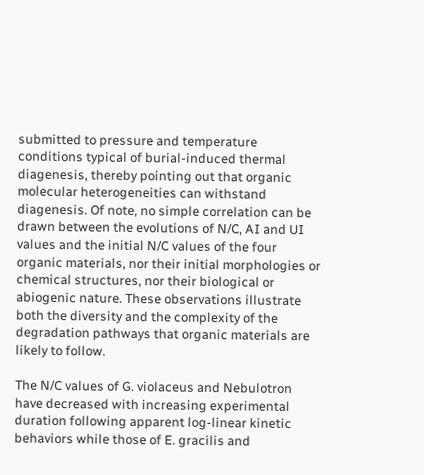submitted to pressure and temperature conditions typical of burial-induced thermal diagenesis, thereby pointing out that organic molecular heterogeneities can withstand diagenesis. Of note, no simple correlation can be drawn between the evolutions of N/C, AI and UI values and the initial N/C values of the four organic materials, nor their initial morphologies or chemical structures, nor their biological or abiogenic nature. These observations illustrate both the diversity and the complexity of the degradation pathways that organic materials are likely to follow.

The N/C values of G. violaceus and Nebulotron have decreased with increasing experimental duration following apparent log-linear kinetic behaviors while those of E. gracilis and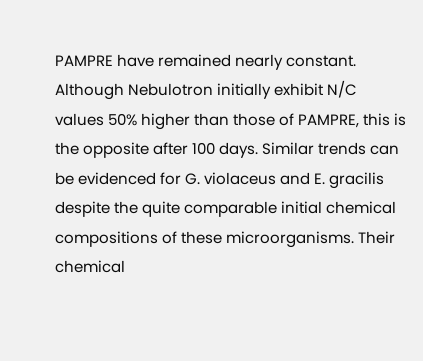PAMPRE have remained nearly constant. Although Nebulotron initially exhibit N/C values 50% higher than those of PAMPRE, this is the opposite after 100 days. Similar trends can be evidenced for G. violaceus and E. gracilis despite the quite comparable initial chemical compositions of these microorganisms. Their chemical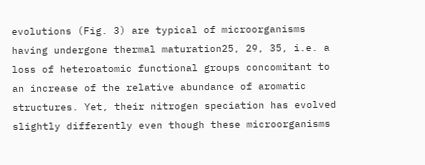evolutions (Fig. 3) are typical of microorganisms having undergone thermal maturation25, 29, 35, i.e. a loss of heteroatomic functional groups concomitant to an increase of the relative abundance of aromatic structures. Yet, their nitrogen speciation has evolved slightly differently even though these microorganisms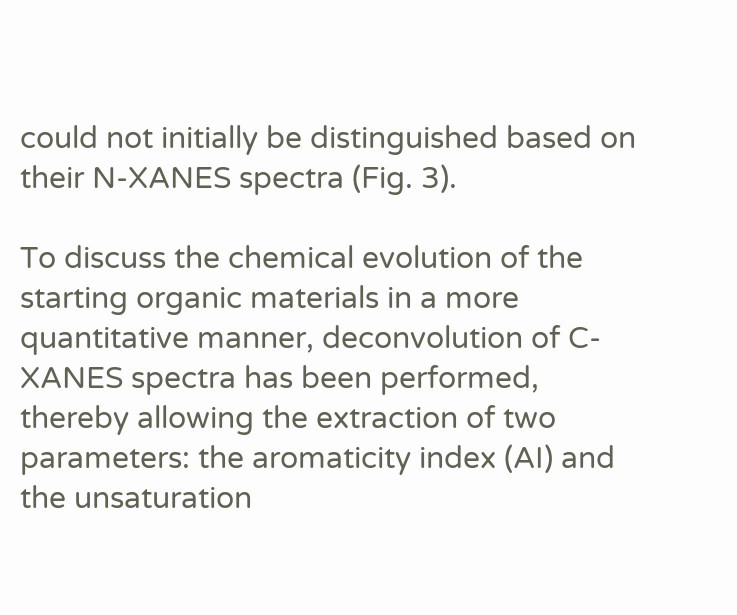could not initially be distinguished based on their N-XANES spectra (Fig. 3).

To discuss the chemical evolution of the starting organic materials in a more quantitative manner, deconvolution of C-XANES spectra has been performed, thereby allowing the extraction of two parameters: the aromaticity index (AI) and the unsaturation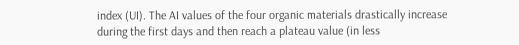index (UI). The AI values of the four organic materials drastically increase during the first days and then reach a plateau value (in less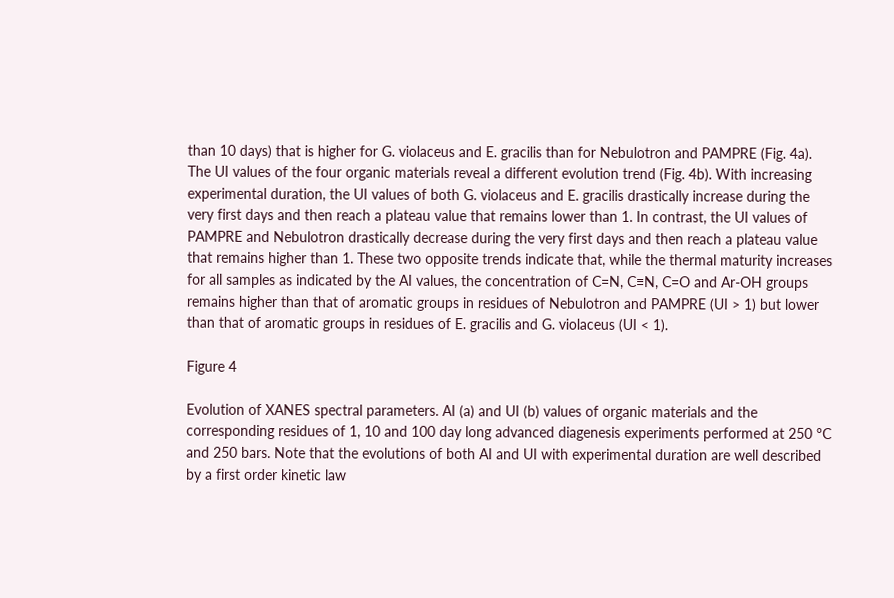than 10 days) that is higher for G. violaceus and E. gracilis than for Nebulotron and PAMPRE (Fig. 4a). The UI values of the four organic materials reveal a different evolution trend (Fig. 4b). With increasing experimental duration, the UI values of both G. violaceus and E. gracilis drastically increase during the very first days and then reach a plateau value that remains lower than 1. In contrast, the UI values of PAMPRE and Nebulotron drastically decrease during the very first days and then reach a plateau value that remains higher than 1. These two opposite trends indicate that, while the thermal maturity increases for all samples as indicated by the AI values, the concentration of C=N, C≡N, C=O and Ar-OH groups remains higher than that of aromatic groups in residues of Nebulotron and PAMPRE (UI > 1) but lower than that of aromatic groups in residues of E. gracilis and G. violaceus (UI < 1).

Figure 4

Evolution of XANES spectral parameters. AI (a) and UI (b) values of organic materials and the corresponding residues of 1, 10 and 100 day long advanced diagenesis experiments performed at 250 °C and 250 bars. Note that the evolutions of both AI and UI with experimental duration are well described by a first order kinetic law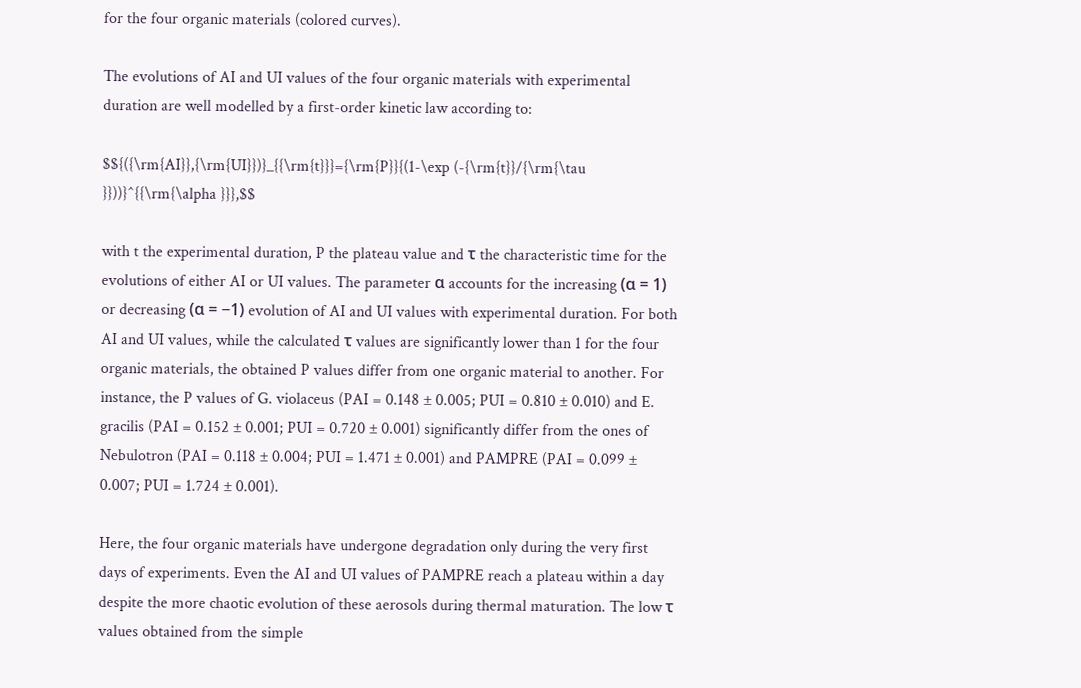for the four organic materials (colored curves).

The evolutions of AI and UI values of the four organic materials with experimental duration are well modelled by a first-order kinetic law according to:

$${({\rm{AI}},{\rm{UI}})}_{{\rm{t}}}={\rm{P}}{(1-\exp (-{\rm{t}}/{\rm{\tau }}))}^{{\rm{\alpha }}},$$

with t the experimental duration, P the plateau value and τ the characteristic time for the evolutions of either AI or UI values. The parameter α accounts for the increasing (α = 1) or decreasing (α = −1) evolution of AI and UI values with experimental duration. For both AI and UI values, while the calculated τ values are significantly lower than 1 for the four organic materials, the obtained P values differ from one organic material to another. For instance, the P values of G. violaceus (PAI = 0.148 ± 0.005; PUI = 0.810 ± 0.010) and E. gracilis (PAI = 0.152 ± 0.001; PUI = 0.720 ± 0.001) significantly differ from the ones of Nebulotron (PAI = 0.118 ± 0.004; PUI = 1.471 ± 0.001) and PAMPRE (PAI = 0.099 ± 0.007; PUI = 1.724 ± 0.001).

Here, the four organic materials have undergone degradation only during the very first days of experiments. Even the AI and UI values of PAMPRE reach a plateau within a day despite the more chaotic evolution of these aerosols during thermal maturation. The low τ values obtained from the simple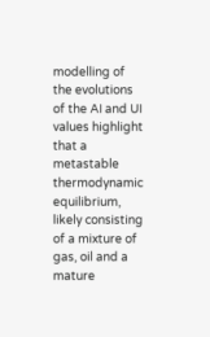modelling of the evolutions of the AI and UI values highlight that a metastable thermodynamic equilibrium, likely consisting of a mixture of gas, oil and a mature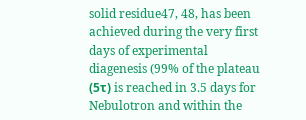solid residue47, 48, has been achieved during the very first days of experimental diagenesis (99% of the plateau (5τ) is reached in 3.5 days for Nebulotron and within the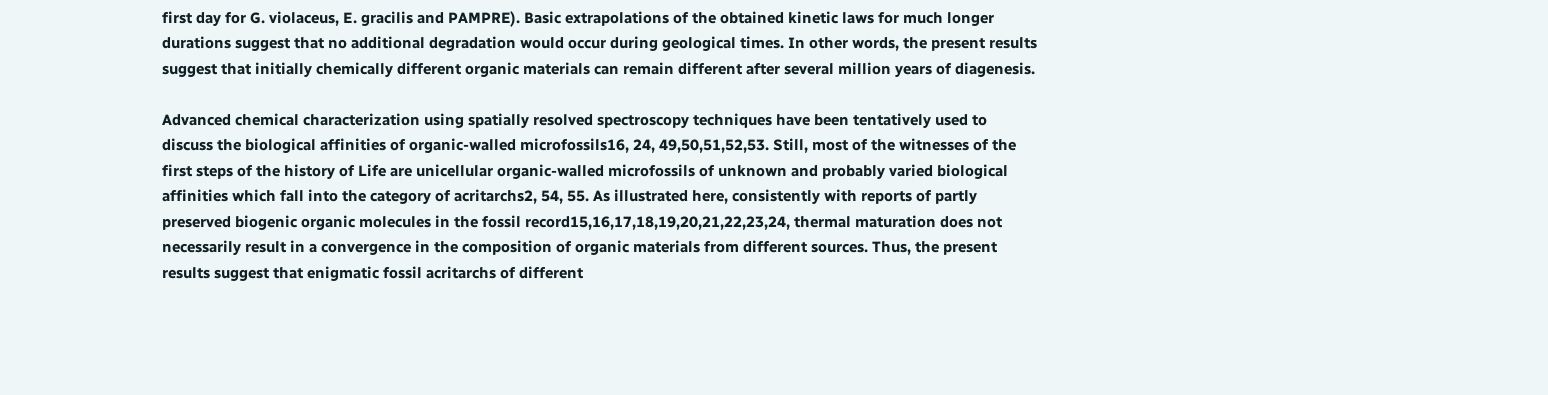first day for G. violaceus, E. gracilis and PAMPRE). Basic extrapolations of the obtained kinetic laws for much longer durations suggest that no additional degradation would occur during geological times. In other words, the present results suggest that initially chemically different organic materials can remain different after several million years of diagenesis.

Advanced chemical characterization using spatially resolved spectroscopy techniques have been tentatively used to discuss the biological affinities of organic-walled microfossils16, 24, 49,50,51,52,53. Still, most of the witnesses of the first steps of the history of Life are unicellular organic-walled microfossils of unknown and probably varied biological affinities which fall into the category of acritarchs2, 54, 55. As illustrated here, consistently with reports of partly preserved biogenic organic molecules in the fossil record15,16,17,18,19,20,21,22,23,24, thermal maturation does not necessarily result in a convergence in the composition of organic materials from different sources. Thus, the present results suggest that enigmatic fossil acritarchs of different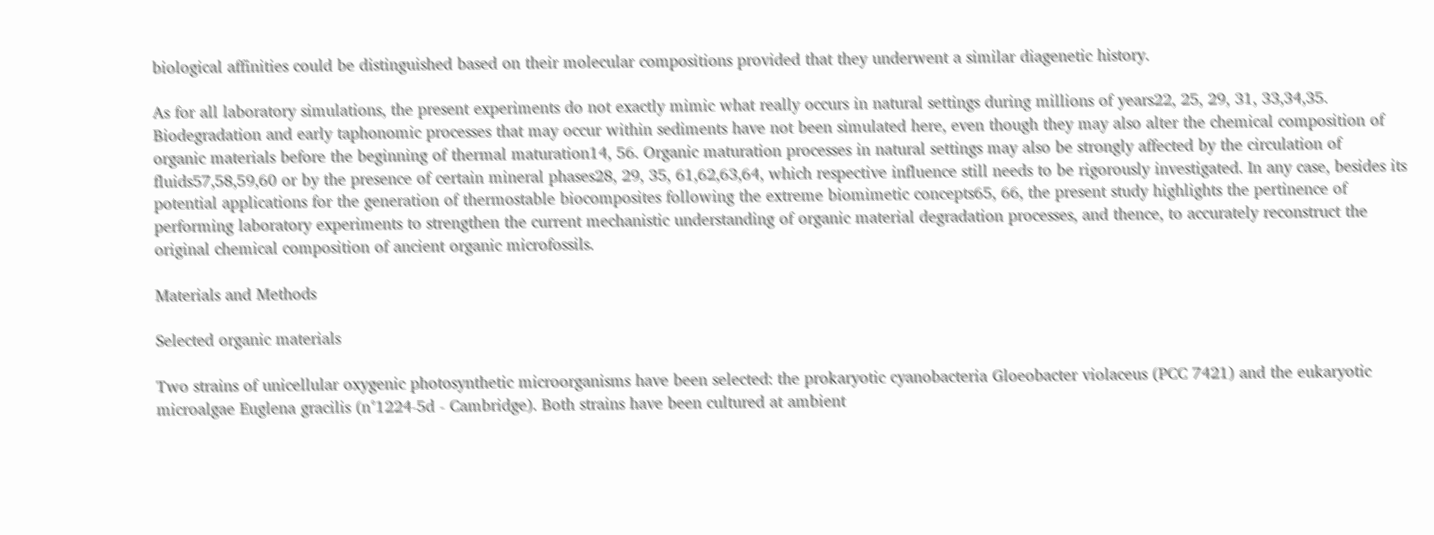biological affinities could be distinguished based on their molecular compositions provided that they underwent a similar diagenetic history.

As for all laboratory simulations, the present experiments do not exactly mimic what really occurs in natural settings during millions of years22, 25, 29, 31, 33,34,35. Biodegradation and early taphonomic processes that may occur within sediments have not been simulated here, even though they may also alter the chemical composition of organic materials before the beginning of thermal maturation14, 56. Organic maturation processes in natural settings may also be strongly affected by the circulation of fluids57,58,59,60 or by the presence of certain mineral phases28, 29, 35, 61,62,63,64, which respective influence still needs to be rigorously investigated. In any case, besides its potential applications for the generation of thermostable biocomposites following the extreme biomimetic concepts65, 66, the present study highlights the pertinence of performing laboratory experiments to strengthen the current mechanistic understanding of organic material degradation processes, and thence, to accurately reconstruct the original chemical composition of ancient organic microfossils.

Materials and Methods

Selected organic materials

Two strains of unicellular oxygenic photosynthetic microorganisms have been selected: the prokaryotic cyanobacteria Gloeobacter violaceus (PCC 7421) and the eukaryotic microalgae Euglena gracilis (n°1224-5d - Cambridge). Both strains have been cultured at ambient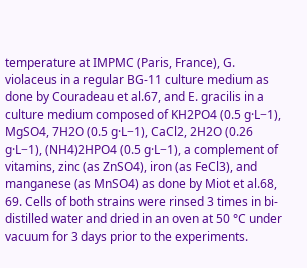temperature at IMPMC (Paris, France), G. violaceus in a regular BG-11 culture medium as done by Couradeau et al.67, and E. gracilis in a culture medium composed of KH2PO4 (0.5 g·L−1), MgSO4, 7H2O (0.5 g·L−1), CaCl2, 2H2O (0.26 g·L−1), (NH4)2HPO4 (0.5 g·L−1), a complement of vitamins, zinc (as ZnSO4), iron (as FeCl3), and manganese (as MnSO4) as done by Miot et al.68, 69. Cells of both strains were rinsed 3 times in bi-distilled water and dried in an oven at 50 °C under vacuum for 3 days prior to the experiments.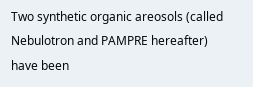Two synthetic organic areosols (called Nebulotron and PAMPRE hereafter) have been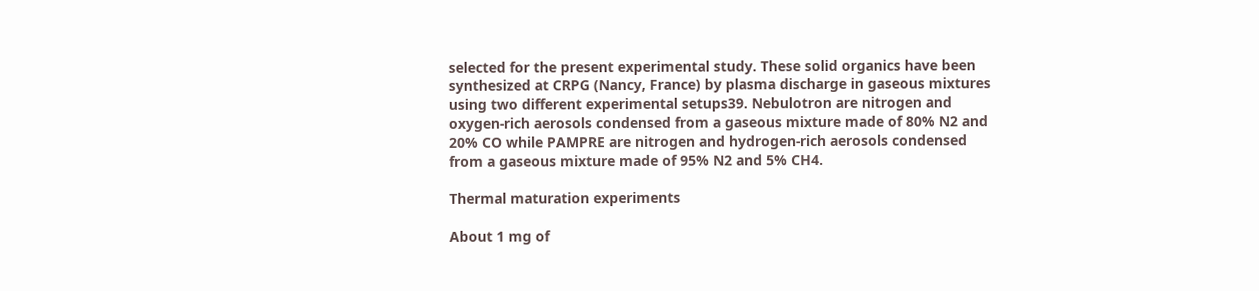selected for the present experimental study. These solid organics have been synthesized at CRPG (Nancy, France) by plasma discharge in gaseous mixtures using two different experimental setups39. Nebulotron are nitrogen and oxygen-rich aerosols condensed from a gaseous mixture made of 80% N2 and 20% CO while PAMPRE are nitrogen and hydrogen-rich aerosols condensed from a gaseous mixture made of 95% N2 and 5% CH4.

Thermal maturation experiments

About 1 mg of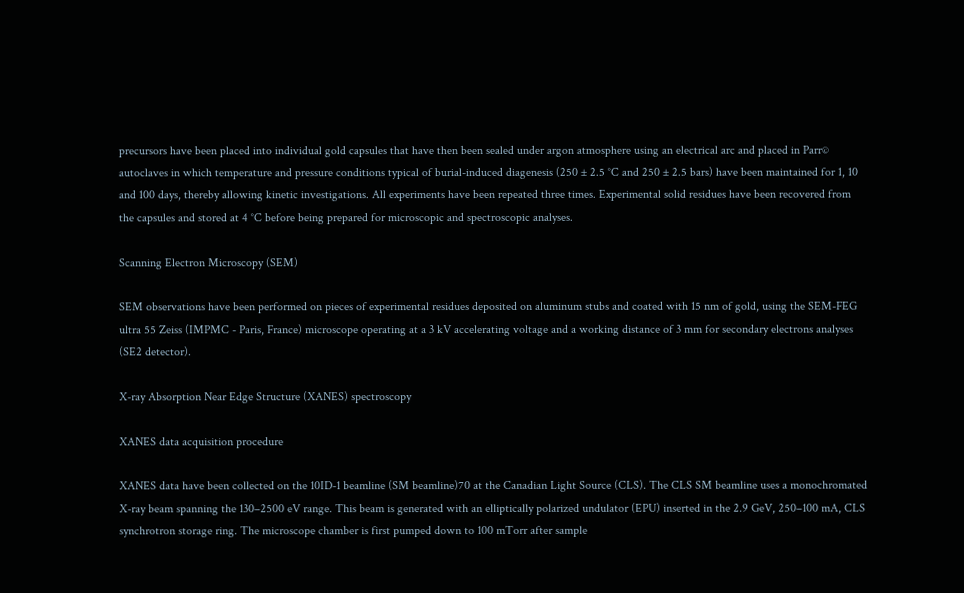precursors have been placed into individual gold capsules that have then been sealed under argon atmosphere using an electrical arc and placed in Parr© autoclaves in which temperature and pressure conditions typical of burial-induced diagenesis (250 ± 2.5 °C and 250 ± 2.5 bars) have been maintained for 1, 10 and 100 days, thereby allowing kinetic investigations. All experiments have been repeated three times. Experimental solid residues have been recovered from the capsules and stored at 4 °C before being prepared for microscopic and spectroscopic analyses.

Scanning Electron Microscopy (SEM)

SEM observations have been performed on pieces of experimental residues deposited on aluminum stubs and coated with 15 nm of gold, using the SEM-FEG ultra 55 Zeiss (IMPMC - Paris, France) microscope operating at a 3 kV accelerating voltage and a working distance of 3 mm for secondary electrons analyses (SE2 detector).

X-ray Absorption Near Edge Structure (XANES) spectroscopy

XANES data acquisition procedure

XANES data have been collected on the 10ID-1 beamline (SM beamline)70 at the Canadian Light Source (CLS). The CLS SM beamline uses a monochromated X-ray beam spanning the 130–2500 eV range. This beam is generated with an elliptically polarized undulator (EPU) inserted in the 2.9 GeV, 250–100 mA, CLS synchrotron storage ring. The microscope chamber is first pumped down to 100 mTorr after sample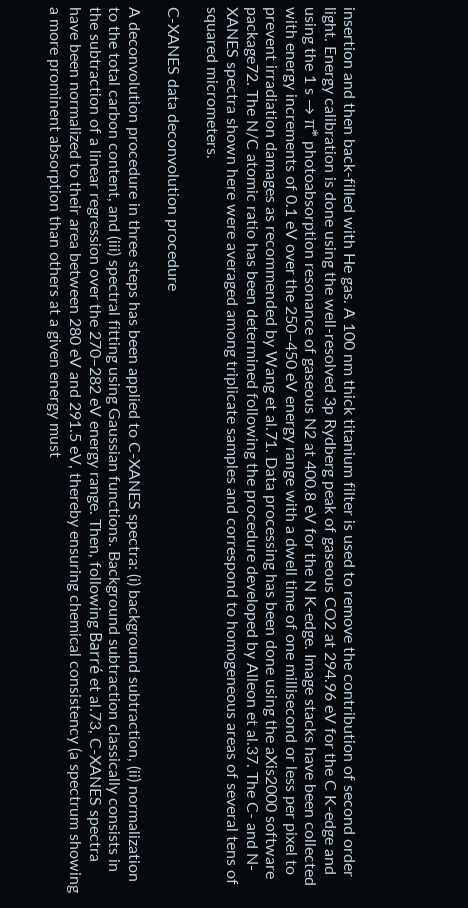insertion and then back-filled with He gas. A 100 nm thick titanium filter is used to remove the contribution of second order light. Energy calibration is done using the well-resolved 3p Rydberg peak of gaseous CO2 at 294.96 eV for the C K-edge and using the 1 s → π* photoabsorption resonance of gaseous N2 at 400.8 eV for the N K-edge. Image stacks have been collected with energy increments of 0.1 eV over the 250–450 eV energy range with a dwell time of one millisecond or less per pixel to prevent irradiation damages as recommended by Wang et al.71. Data processing has been done using the aXis2000 software package72. The N/C atomic ratio has been determined following the procedure developed by Alleon et al.37. The C- and N-XANES spectra shown here were averaged among triplicate samples and correspond to homogeneous areas of several tens of squared micrometers.

C-XANES data deconvolution procedure

A deconvolution procedure in three steps has been applied to C-XANES spectra: (i) background subtraction, (ii) normalization to the total carbon content, and (iii) spectral fitting using Gaussian functions. Background subtraction classically consists in the subtraction of a linear regression over the 270–282 eV energy range. Then, following Barré et al.73, C-XANES spectra have been normalized to their area between 280 eV and 291.5 eV, thereby ensuring chemical consistency (a spectrum showing a more prominent absorption than others at a given energy must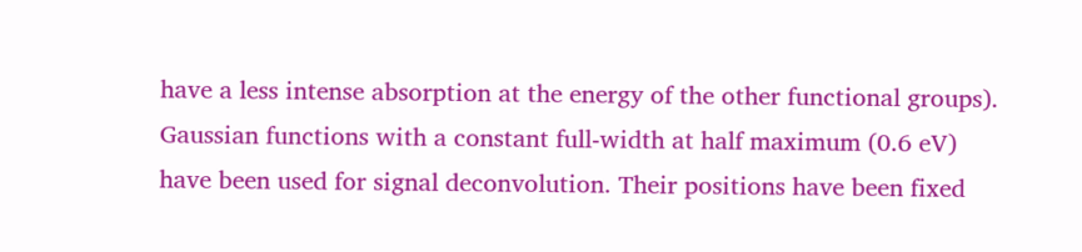have a less intense absorption at the energy of the other functional groups). Gaussian functions with a constant full-width at half maximum (0.6 eV) have been used for signal deconvolution. Their positions have been fixed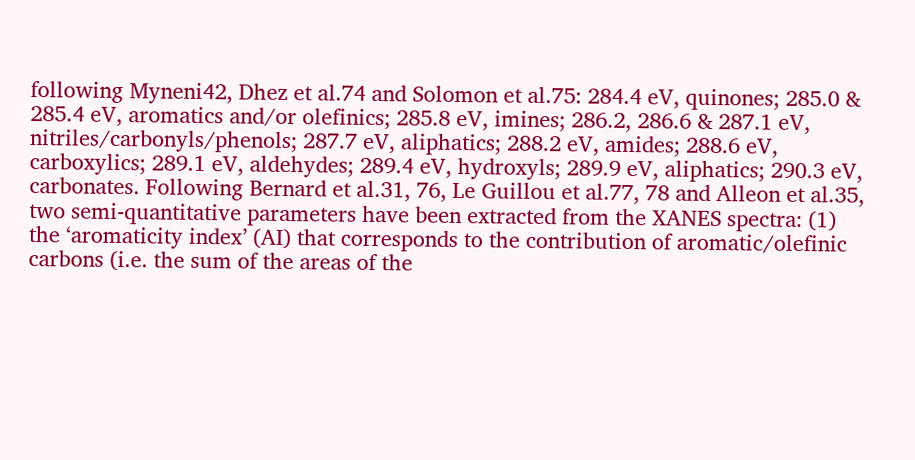following Myneni42, Dhez et al.74 and Solomon et al.75: 284.4 eV, quinones; 285.0 & 285.4 eV, aromatics and/or olefinics; 285.8 eV, imines; 286.2, 286.6 & 287.1 eV, nitriles/carbonyls/phenols; 287.7 eV, aliphatics; 288.2 eV, amides; 288.6 eV, carboxylics; 289.1 eV, aldehydes; 289.4 eV, hydroxyls; 289.9 eV, aliphatics; 290.3 eV, carbonates. Following Bernard et al.31, 76, Le Guillou et al.77, 78 and Alleon et al.35, two semi-quantitative parameters have been extracted from the XANES spectra: (1) the ‘aromaticity index’ (AI) that corresponds to the contribution of aromatic/olefinic carbons (i.e. the sum of the areas of the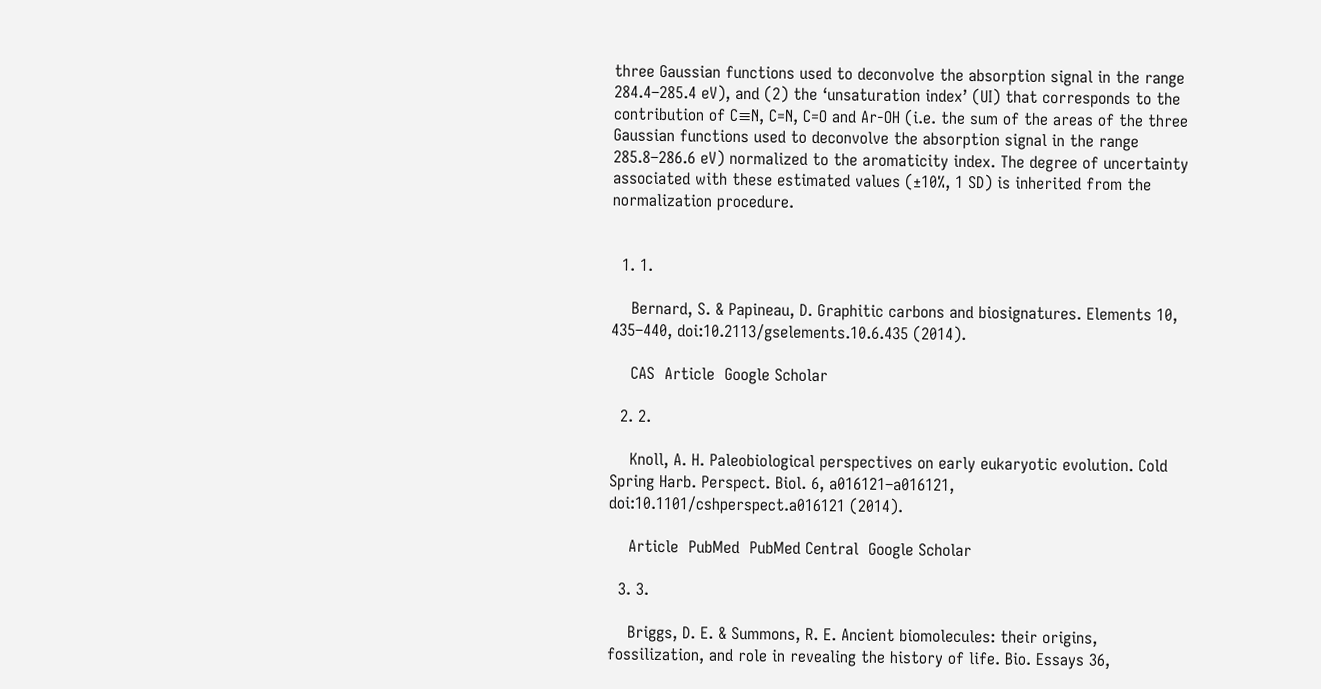three Gaussian functions used to deconvolve the absorption signal in the range 284.4–285.4 eV), and (2) the ‘unsaturation index’ (UI) that corresponds to the contribution of C≡N, C=N, C=O and Ar-OH (i.e. the sum of the areas of the three Gaussian functions used to deconvolve the absorption signal in the range 285.8–286.6 eV) normalized to the aromaticity index. The degree of uncertainty associated with these estimated values (±10%, 1 SD) is inherited from the normalization procedure.


  1. 1.

    Bernard, S. & Papineau, D. Graphitic carbons and biosignatures. Elements 10, 435–440, doi:10.2113/gselements.10.6.435 (2014).

    CAS  Article  Google Scholar

  2. 2.

    Knoll, A. H. Paleobiological perspectives on early eukaryotic evolution. Cold Spring Harb. Perspect. Biol. 6, a016121–a016121, doi:10.1101/cshperspect.a016121 (2014).

    Article  PubMed  PubMed Central  Google Scholar

  3. 3.

    Briggs, D. E. & Summons, R. E. Ancient biomolecules: their origins, fossilization, and role in revealing the history of life. Bio. Essays 36,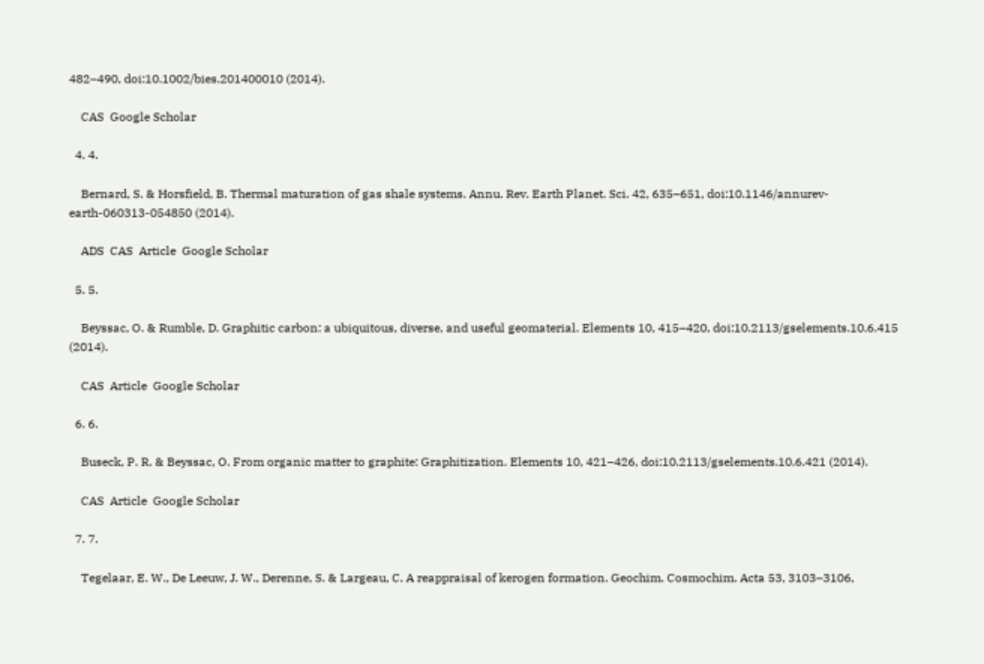482–490, doi:10.1002/bies.201400010 (2014).

    CAS  Google Scholar

  4. 4.

    Bernard, S. & Horsfield, B. Thermal maturation of gas shale systems. Annu. Rev. Earth Planet. Sci. 42, 635–651, doi:10.1146/annurev-earth-060313-054850 (2014).

    ADS  CAS  Article  Google Scholar

  5. 5.

    Beyssac, O. & Rumble, D. Graphitic carbon: a ubiquitous, diverse, and useful geomaterial. Elements 10, 415–420, doi:10.2113/gselements.10.6.415 (2014).

    CAS  Article  Google Scholar

  6. 6.

    Buseck, P. R. & Beyssac, O. From organic matter to graphite: Graphitization. Elements 10, 421–426, doi:10.2113/gselements.10.6.421 (2014).

    CAS  Article  Google Scholar

  7. 7.

    Tegelaar, E. W., De Leeuw, J. W., Derenne, S. & Largeau, C. A reappraisal of kerogen formation. Geochim. Cosmochim. Acta 53, 3103–3106,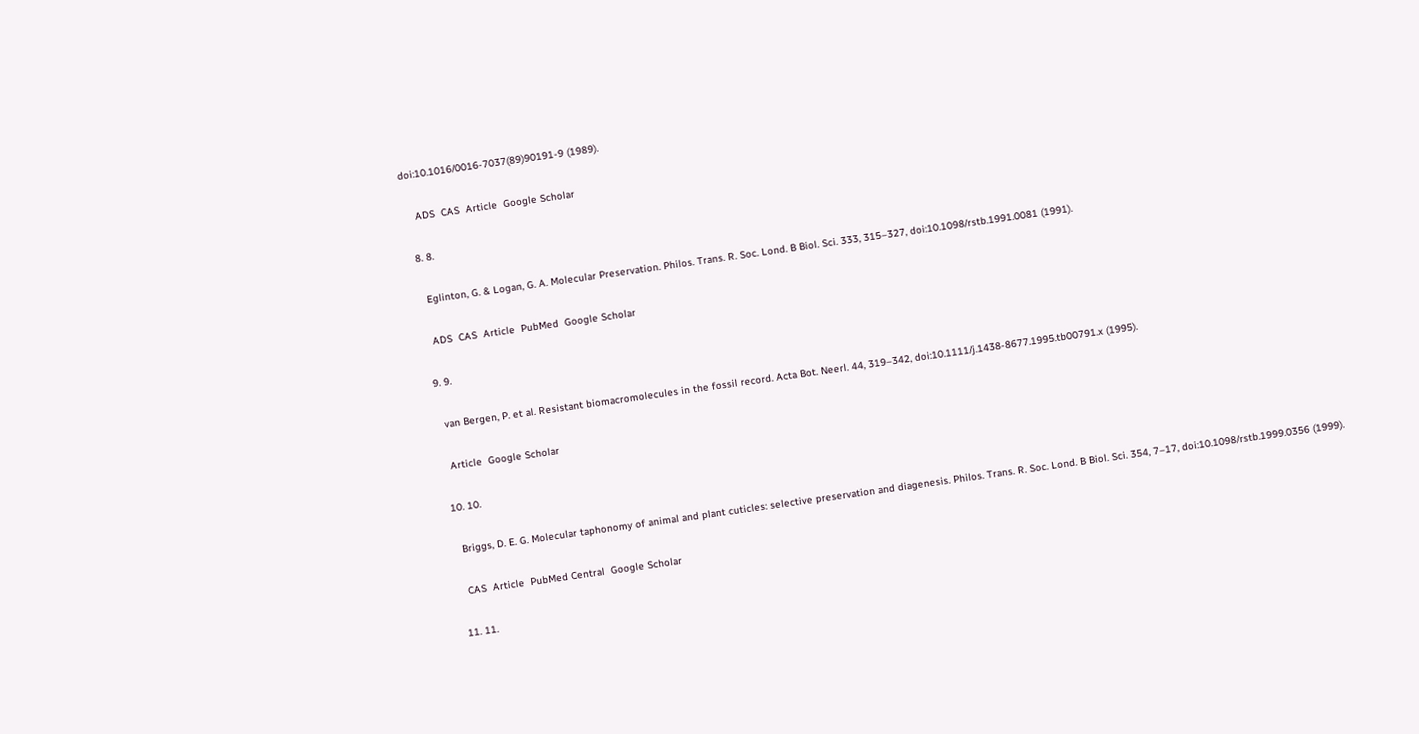doi:10.1016/0016-7037(89)90191-9 (1989).

    ADS  CAS  Article  Google Scholar

  8. 8.

    Eglinton, G. & Logan, G. A. Molecular Preservation. Philos. Trans. R. Soc. Lond. B Biol. Sci. 333, 315–327, doi:10.1098/rstb.1991.0081 (1991).

    ADS  CAS  Article  PubMed  Google Scholar

  9. 9.

    van Bergen, P. et al. Resistant biomacromolecules in the fossil record. Acta Bot. Neerl. 44, 319–342, doi:10.1111/j.1438-8677.1995.tb00791.x (1995).

    Article  Google Scholar

  10. 10.

    Briggs, D. E. G. Molecular taphonomy of animal and plant cuticles: selective preservation and diagenesis. Philos. Trans. R. Soc. Lond. B Biol. Sci. 354, 7–17, doi:10.1098/rstb.1999.0356 (1999).

    CAS  Article  PubMed Central  Google Scholar

  11. 11.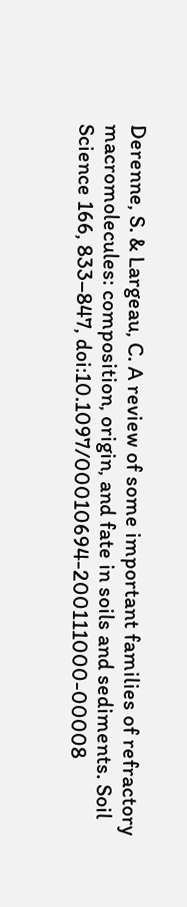Derenne, S. & Largeau, C. A review of some important families of refractory macromolecules: composition, origin, and fate in soils and sediments. Soil Science 166, 833–847, doi:10.1097/00010694-200111000-00008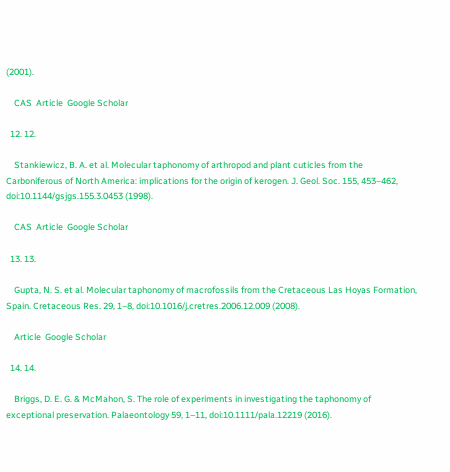(2001).

    CAS  Article  Google Scholar

  12. 12.

    Stankiewicz, B. A. et al. Molecular taphonomy of arthropod and plant cuticles from the Carboniferous of North America: implications for the origin of kerogen. J. Geol. Soc. 155, 453–462, doi:10.1144/gsjgs.155.3.0453 (1998).

    CAS  Article  Google Scholar

  13. 13.

    Gupta, N. S. et al. Molecular taphonomy of macrofossils from the Cretaceous Las Hoyas Formation, Spain. Cretaceous Res. 29, 1–8, doi:10.1016/j.cretres.2006.12.009 (2008).

    Article  Google Scholar

  14. 14.

    Briggs, D. E. G. & McMahon, S. The role of experiments in investigating the taphonomy of exceptional preservation. Palaeontology 59, 1–11, doi:10.1111/pala.12219 (2016).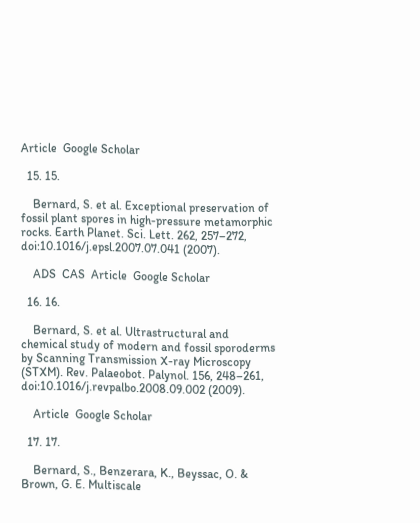Article  Google Scholar

  15. 15.

    Bernard, S. et al. Exceptional preservation of fossil plant spores in high-pressure metamorphic rocks. Earth Planet. Sci. Lett. 262, 257–272, doi:10.1016/j.epsl.2007.07.041 (2007).

    ADS  CAS  Article  Google Scholar

  16. 16.

    Bernard, S. et al. Ultrastructural and chemical study of modern and fossil sporoderms by Scanning Transmission X-ray Microscopy (STXM). Rev. Palaeobot. Palynol. 156, 248–261, doi:10.1016/j.revpalbo.2008.09.002 (2009).

    Article  Google Scholar

  17. 17.

    Bernard, S., Benzerara, K., Beyssac, O. & Brown, G. E. Multiscale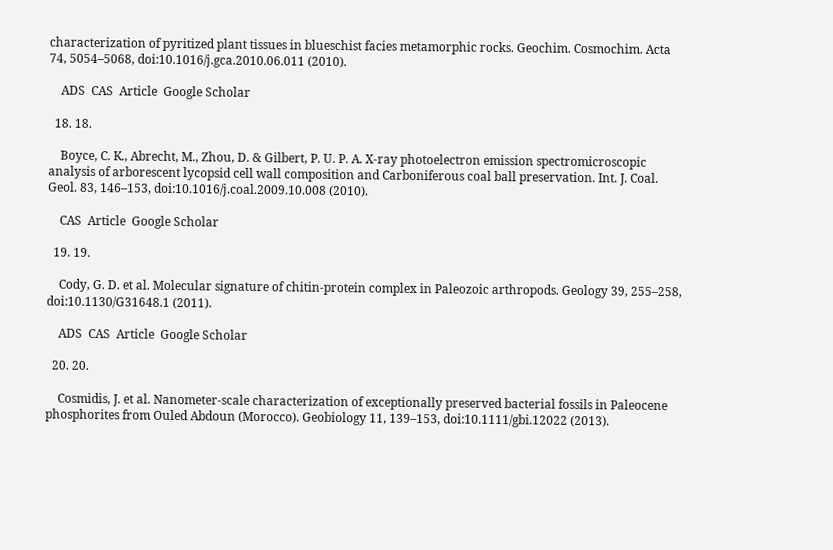characterization of pyritized plant tissues in blueschist facies metamorphic rocks. Geochim. Cosmochim. Acta 74, 5054–5068, doi:10.1016/j.gca.2010.06.011 (2010).

    ADS  CAS  Article  Google Scholar

  18. 18.

    Boyce, C. K., Abrecht, M., Zhou, D. & Gilbert, P. U. P. A. X-ray photoelectron emission spectromicroscopic analysis of arborescent lycopsid cell wall composition and Carboniferous coal ball preservation. Int. J. Coal. Geol. 83, 146–153, doi:10.1016/j.coal.2009.10.008 (2010).

    CAS  Article  Google Scholar

  19. 19.

    Cody, G. D. et al. Molecular signature of chitin-protein complex in Paleozoic arthropods. Geology 39, 255–258, doi:10.1130/G31648.1 (2011).

    ADS  CAS  Article  Google Scholar

  20. 20.

    Cosmidis, J. et al. Nanometer‐scale characterization of exceptionally preserved bacterial fossils in Paleocene phosphorites from Ouled Abdoun (Morocco). Geobiology 11, 139–153, doi:10.1111/gbi.12022 (2013).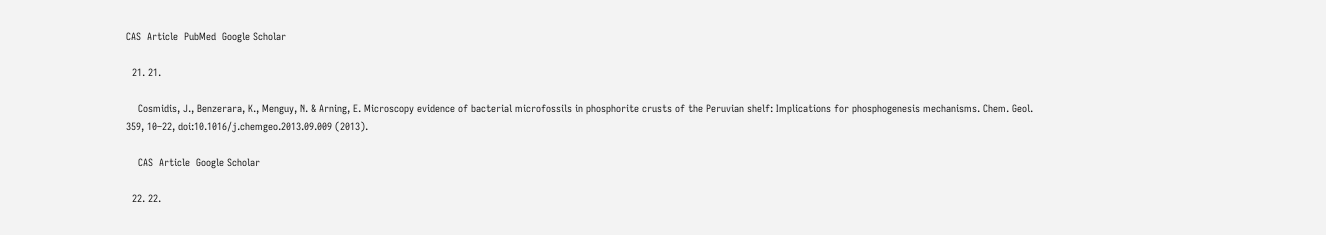CAS  Article  PubMed  Google Scholar

  21. 21.

    Cosmidis, J., Benzerara, K., Menguy, N. & Arning, E. Microscopy evidence of bacterial microfossils in phosphorite crusts of the Peruvian shelf: Implications for phosphogenesis mechanisms. Chem. Geol. 359, 10–22, doi:10.1016/j.chemgeo.2013.09.009 (2013).

    CAS  Article  Google Scholar

  22. 22.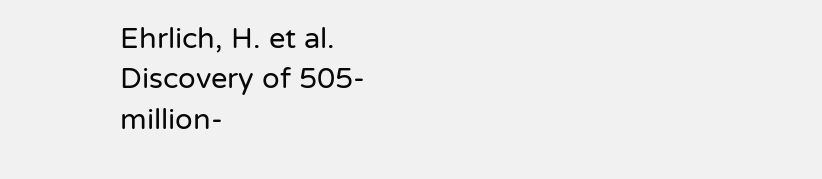Ehrlich, H. et al. Discovery of 505-million-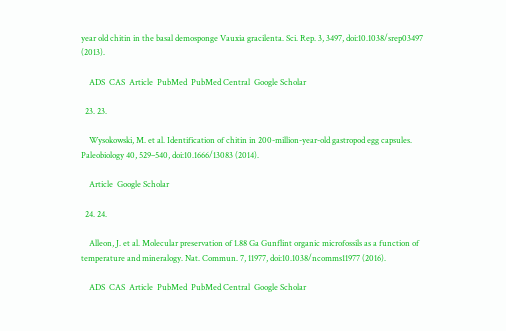year old chitin in the basal demosponge Vauxia gracilenta. Sci. Rep. 3, 3497, doi:10.1038/srep03497 (2013).

    ADS  CAS  Article  PubMed  PubMed Central  Google Scholar

  23. 23.

    Wysokowski, M. et al. Identification of chitin in 200-million-year-old gastropod egg capsules. Paleobiology 40, 529–540, doi:10.1666/13083 (2014).

    Article  Google Scholar

  24. 24.

    Alleon, J. et al. Molecular preservation of 1.88 Ga Gunflint organic microfossils as a function of temperature and mineralogy. Nat. Commun. 7, 11977, doi:10.1038/ncomms11977 (2016).

    ADS  CAS  Article  PubMed  PubMed Central  Google Scholar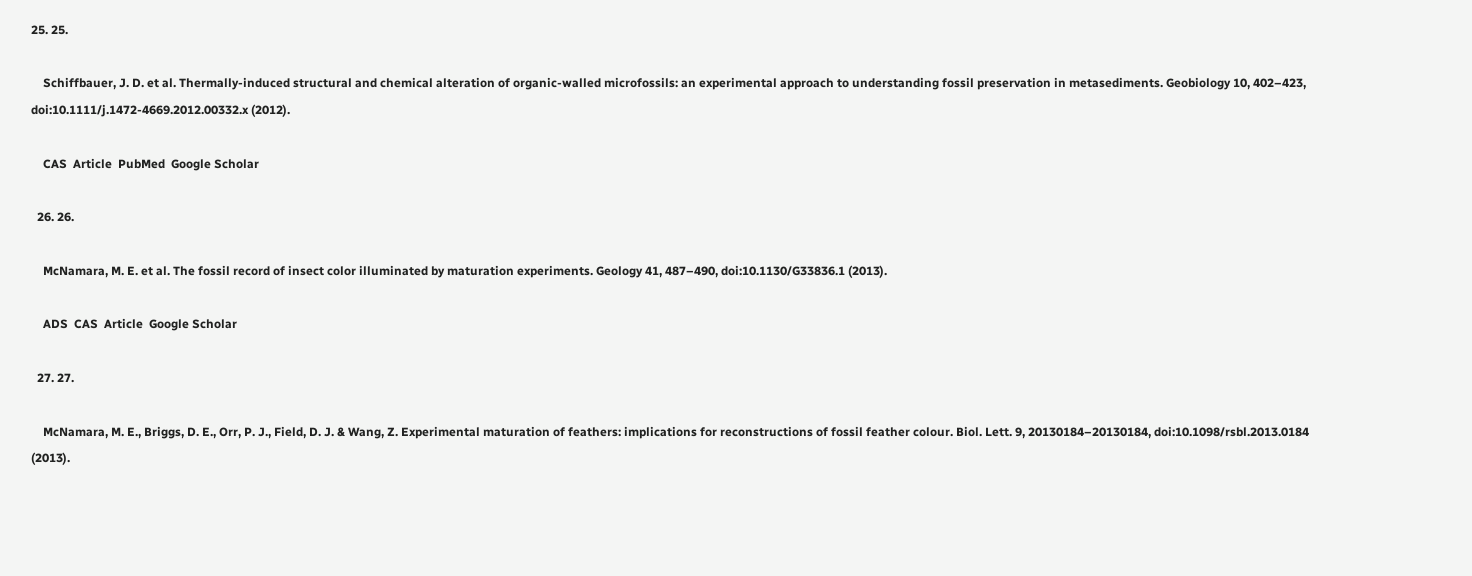25. 25.

    Schiffbauer, J. D. et al. Thermally‐induced structural and chemical alteration of organic‐walled microfossils: an experimental approach to understanding fossil preservation in metasediments. Geobiology 10, 402–423, doi:10.1111/j.1472-4669.2012.00332.x (2012).

    CAS  Article  PubMed  Google Scholar

  26. 26.

    McNamara, M. E. et al. The fossil record of insect color illuminated by maturation experiments. Geology 41, 487–490, doi:10.1130/G33836.1 (2013).

    ADS  CAS  Article  Google Scholar

  27. 27.

    McNamara, M. E., Briggs, D. E., Orr, P. J., Field, D. J. & Wang, Z. Experimental maturation of feathers: implications for reconstructions of fossil feather colour. Biol. Lett. 9, 20130184–20130184, doi:10.1098/rsbl.2013.0184 (2013).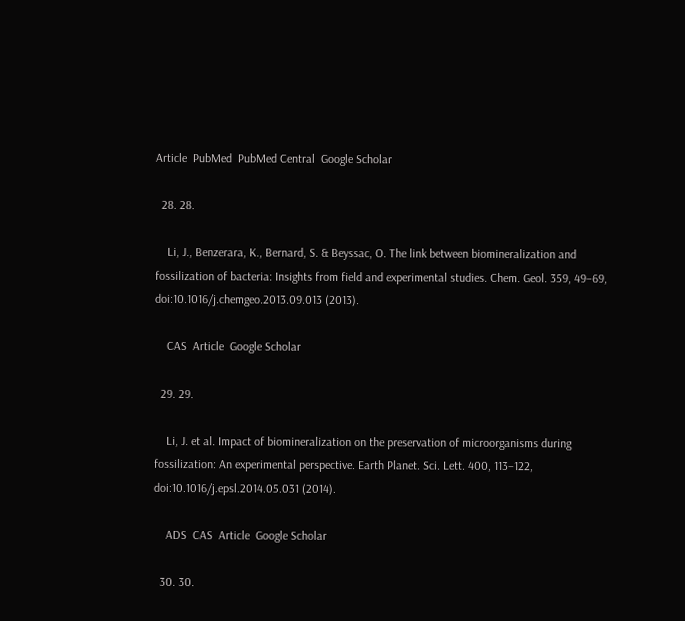Article  PubMed  PubMed Central  Google Scholar

  28. 28.

    Li, J., Benzerara, K., Bernard, S. & Beyssac, O. The link between biomineralization and fossilization of bacteria: Insights from field and experimental studies. Chem. Geol. 359, 49–69, doi:10.1016/j.chemgeo.2013.09.013 (2013).

    CAS  Article  Google Scholar

  29. 29.

    Li, J. et al. Impact of biomineralization on the preservation of microorganisms during fossilization: An experimental perspective. Earth Planet. Sci. Lett. 400, 113–122, doi:10.1016/j.epsl.2014.05.031 (2014).

    ADS  CAS  Article  Google Scholar

  30. 30.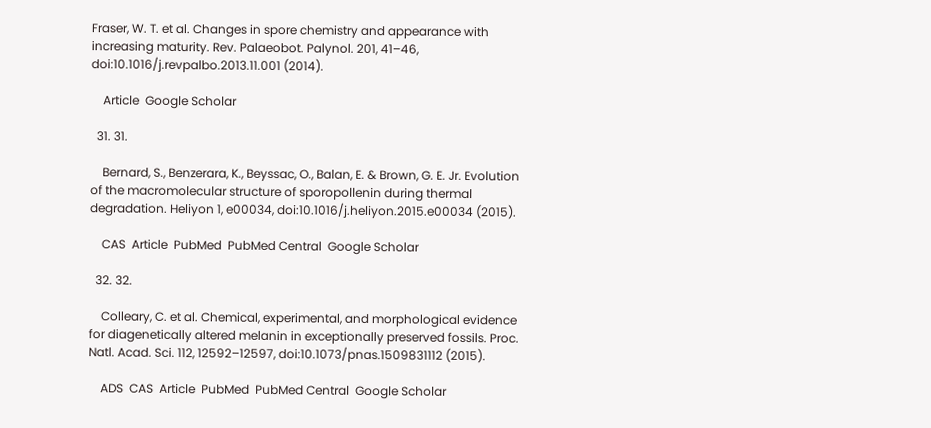Fraser, W. T. et al. Changes in spore chemistry and appearance with increasing maturity. Rev. Palaeobot. Palynol. 201, 41–46, doi:10.1016/j.revpalbo.2013.11.001 (2014).

    Article  Google Scholar

  31. 31.

    Bernard, S., Benzerara, K., Beyssac, O., Balan, E. & Brown, G. E. Jr. Evolution of the macromolecular structure of sporopollenin during thermal degradation. Heliyon 1, e00034, doi:10.1016/j.heliyon.2015.e00034 (2015).

    CAS  Article  PubMed  PubMed Central  Google Scholar

  32. 32.

    Colleary, C. et al. Chemical, experimental, and morphological evidence for diagenetically altered melanin in exceptionally preserved fossils. Proc. Natl. Acad. Sci. 112, 12592–12597, doi:10.1073/pnas.1509831112 (2015).

    ADS  CAS  Article  PubMed  PubMed Central  Google Scholar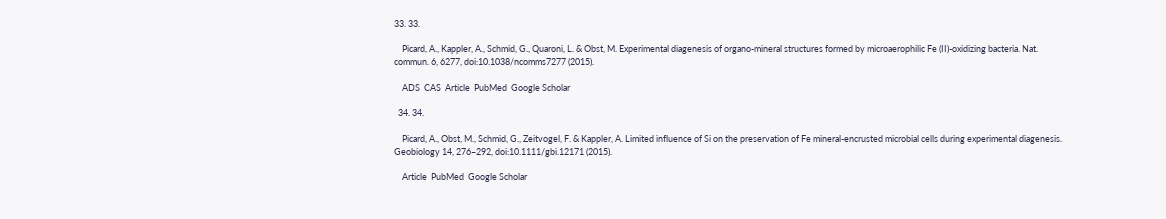33. 33.

    Picard, A., Kappler, A., Schmid, G., Quaroni, L. & Obst, M. Experimental diagenesis of organo-mineral structures formed by microaerophilic Fe (II)-oxidizing bacteria. Nat. commun. 6, 6277, doi:10.1038/ncomms7277 (2015).

    ADS  CAS  Article  PubMed  Google Scholar

  34. 34.

    Picard, A., Obst, M., Schmid, G., Zeitvogel, F. & Kappler, A. Limited influence of Si on the preservation of Fe mineral‐encrusted microbial cells during experimental diagenesis. Geobiology 14, 276–292, doi:10.1111/gbi.12171 (2015).

    Article  PubMed  Google Scholar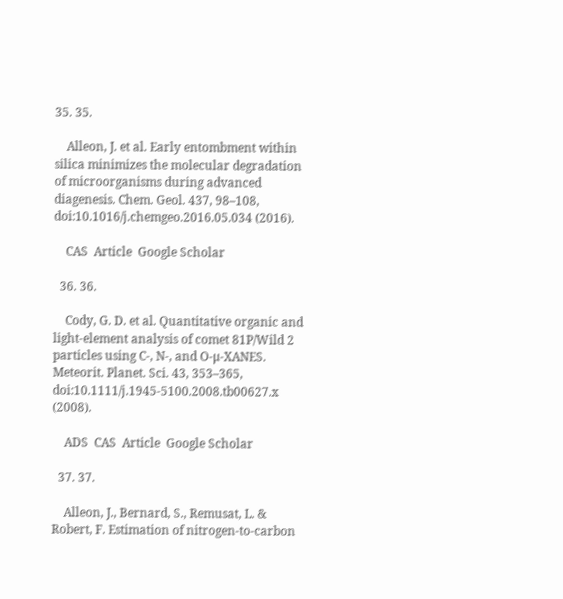35. 35.

    Alleon, J. et al. Early entombment within silica minimizes the molecular degradation of microorganisms during advanced diagenesis. Chem. Geol. 437, 98–108, doi:10.1016/j.chemgeo.2016.05.034 (2016).

    CAS  Article  Google Scholar

  36. 36.

    Cody, G. D. et al. Quantitative organic and light‐element analysis of comet 81P/Wild 2 particles using C‐, N‐, and O‐μ‐XANES. Meteorit. Planet. Sci. 43, 353–365, doi:10.1111/j.1945-5100.2008.tb00627.x (2008).

    ADS  CAS  Article  Google Scholar

  37. 37.

    Alleon, J., Bernard, S., Remusat, L. & Robert, F. Estimation of nitrogen-to-carbon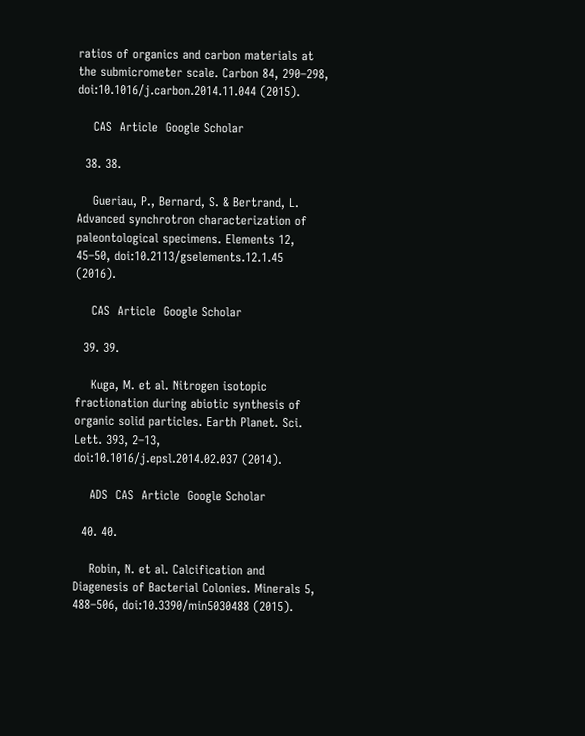ratios of organics and carbon materials at the submicrometer scale. Carbon 84, 290–298, doi:10.1016/j.carbon.2014.11.044 (2015).

    CAS  Article  Google Scholar

  38. 38.

    Gueriau, P., Bernard, S. & Bertrand, L. Advanced synchrotron characterization of paleontological specimens. Elements 12, 45–50, doi:10.2113/gselements.12.1.45 (2016).

    CAS  Article  Google Scholar

  39. 39.

    Kuga, M. et al. Nitrogen isotopic fractionation during abiotic synthesis of organic solid particles. Earth Planet. Sci. Lett. 393, 2–13, doi:10.1016/j.epsl.2014.02.037 (2014).

    ADS  CAS  Article  Google Scholar

  40. 40.

    Robin, N. et al. Calcification and Diagenesis of Bacterial Colonies. Minerals 5, 488–506, doi:10.3390/min5030488 (2015).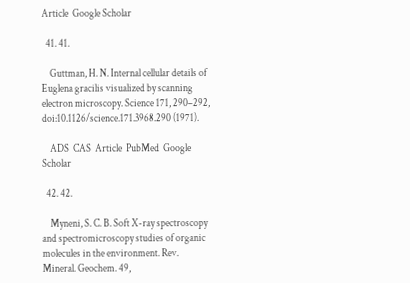Article  Google Scholar

  41. 41.

    Guttman, H. N. Internal cellular details of Euglena gracilis visualized by scanning electron microscopy. Science 171, 290–292, doi:10.1126/science.171.3968.290 (1971).

    ADS  CAS  Article  PubMed  Google Scholar

  42. 42.

    Myneni, S. C. B. Soft X-ray spectroscopy and spectromicroscopy studies of organic molecules in the environment. Rev. Mineral. Geochem. 49,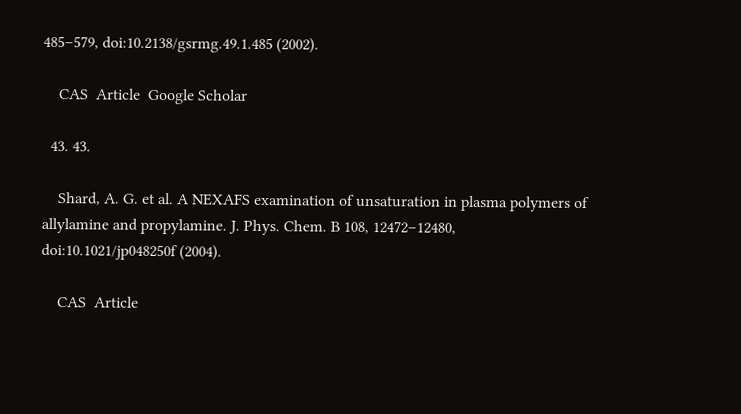485–579, doi:10.2138/gsrmg.49.1.485 (2002).

    CAS  Article  Google Scholar

  43. 43.

    Shard, A. G. et al. A NEXAFS examination of unsaturation in plasma polymers of allylamine and propylamine. J. Phys. Chem. B 108, 12472–12480, doi:10.1021/jp048250f (2004).

    CAS  Article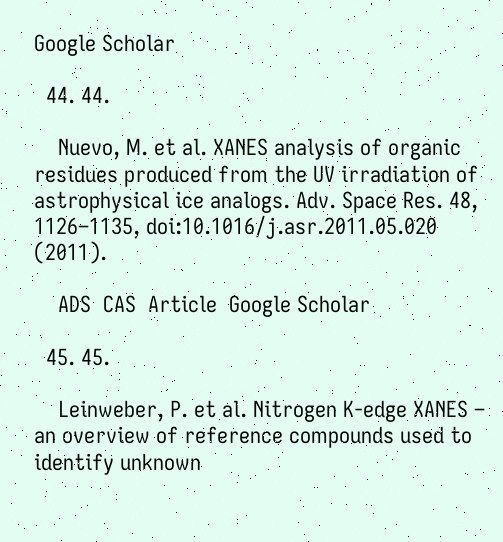Google Scholar

  44. 44.

    Nuevo, M. et al. XANES analysis of organic residues produced from the UV irradiation of astrophysical ice analogs. Adv. Space Res. 48, 1126–1135, doi:10.1016/j.asr.2011.05.020 (2011).

    ADS  CAS  Article  Google Scholar

  45. 45.

    Leinweber, P. et al. Nitrogen K-edge XANES – an overview of reference compounds used to identify unknown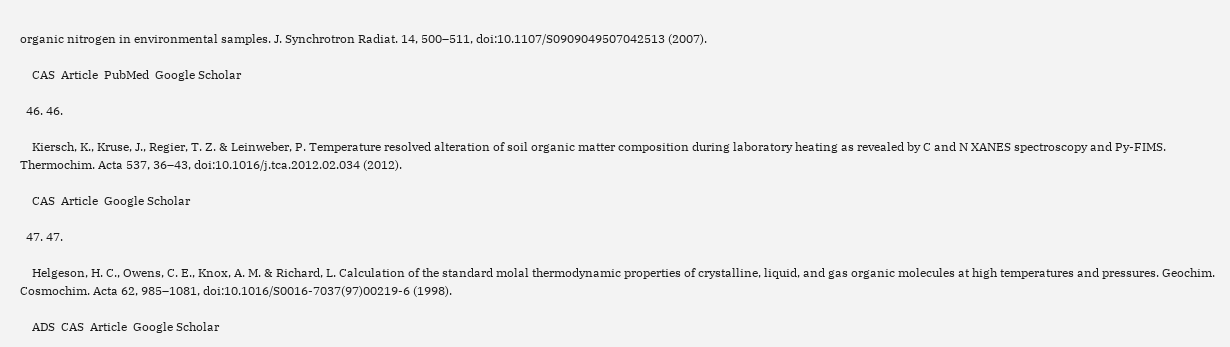organic nitrogen in environmental samples. J. Synchrotron Radiat. 14, 500–511, doi:10.1107/S0909049507042513 (2007).

    CAS  Article  PubMed  Google Scholar

  46. 46.

    Kiersch, K., Kruse, J., Regier, T. Z. & Leinweber, P. Temperature resolved alteration of soil organic matter composition during laboratory heating as revealed by C and N XANES spectroscopy and Py-FIMS. Thermochim. Acta 537, 36–43, doi:10.1016/j.tca.2012.02.034 (2012).

    CAS  Article  Google Scholar

  47. 47.

    Helgeson, H. C., Owens, C. E., Knox, A. M. & Richard, L. Calculation of the standard molal thermodynamic properties of crystalline, liquid, and gas organic molecules at high temperatures and pressures. Geochim. Cosmochim. Acta 62, 985–1081, doi:10.1016/S0016-7037(97)00219-6 (1998).

    ADS  CAS  Article  Google Scholar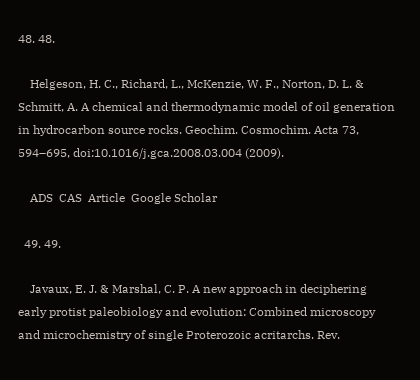48. 48.

    Helgeson, H. C., Richard, L., McKenzie, W. F., Norton, D. L. & Schmitt, A. A chemical and thermodynamic model of oil generation in hydrocarbon source rocks. Geochim. Cosmochim. Acta 73, 594–695, doi:10.1016/j.gca.2008.03.004 (2009).

    ADS  CAS  Article  Google Scholar

  49. 49.

    Javaux, E. J. & Marshal, C. P. A new approach in deciphering early protist paleobiology and evolution: Combined microscopy and microchemistry of single Proterozoic acritarchs. Rev.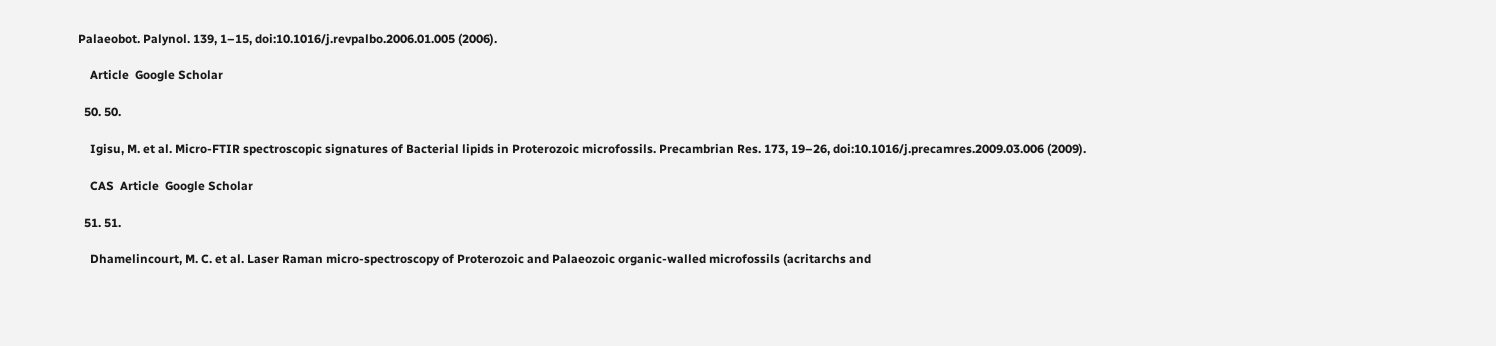Palaeobot. Palynol. 139, 1–15, doi:10.1016/j.revpalbo.2006.01.005 (2006).

    Article  Google Scholar

  50. 50.

    Igisu, M. et al. Micro-FTIR spectroscopic signatures of Bacterial lipids in Proterozoic microfossils. Precambrian Res. 173, 19–26, doi:10.1016/j.precamres.2009.03.006 (2009).

    CAS  Article  Google Scholar

  51. 51.

    Dhamelincourt, M. C. et al. Laser Raman micro-spectroscopy of Proterozoic and Palaeozoic organic-walled microfossils (acritarchs and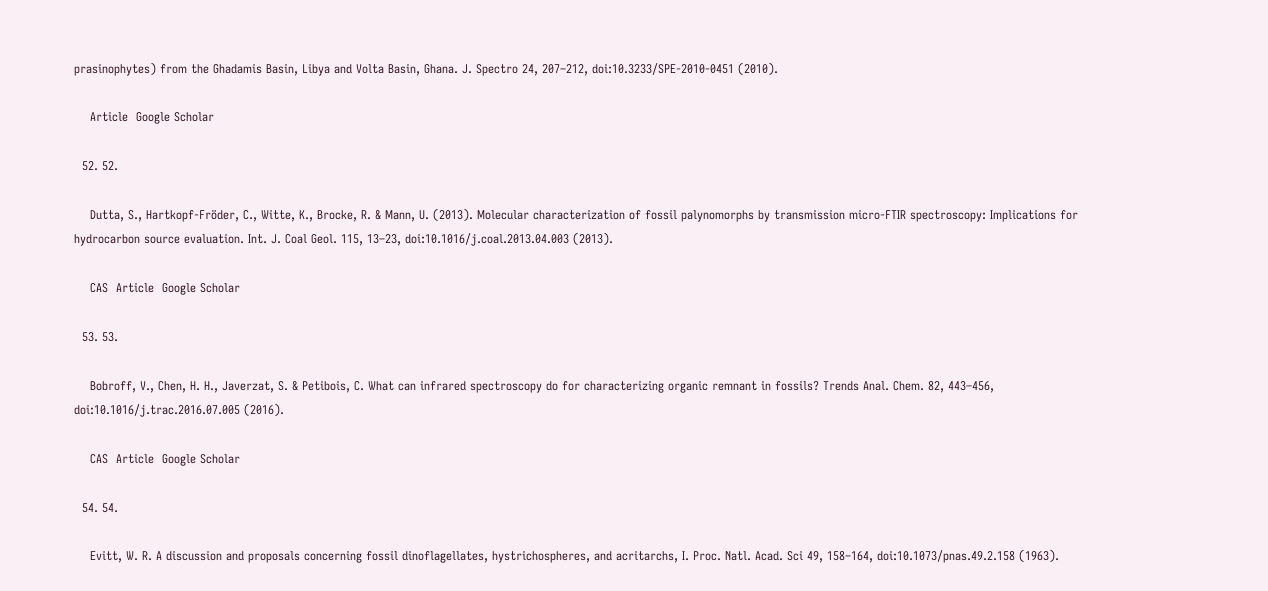prasinophytes) from the Ghadamis Basin, Libya and Volta Basin, Ghana. J. Spectro 24, 207–212, doi:10.3233/SPE-2010-0451 (2010).

    Article  Google Scholar

  52. 52.

    Dutta, S., Hartkopf-Fröder, C., Witte, K., Brocke, R. & Mann, U. (2013). Molecular characterization of fossil palynomorphs by transmission micro-FTIR spectroscopy: Implications for hydrocarbon source evaluation. Int. J. Coal Geol. 115, 13–23, doi:10.1016/j.coal.2013.04.003 (2013).

    CAS  Article  Google Scholar

  53. 53.

    Bobroff, V., Chen, H. H., Javerzat, S. & Petibois, C. What can infrared spectroscopy do for characterizing organic remnant in fossils? Trends Anal. Chem. 82, 443–456, doi:10.1016/j.trac.2016.07.005 (2016).

    CAS  Article  Google Scholar

  54. 54.

    Evitt, W. R. A discussion and proposals concerning fossil dinoflagellates, hystrichospheres, and acritarchs, I. Proc. Natl. Acad. Sci 49, 158–164, doi:10.1073/pnas.49.2.158 (1963).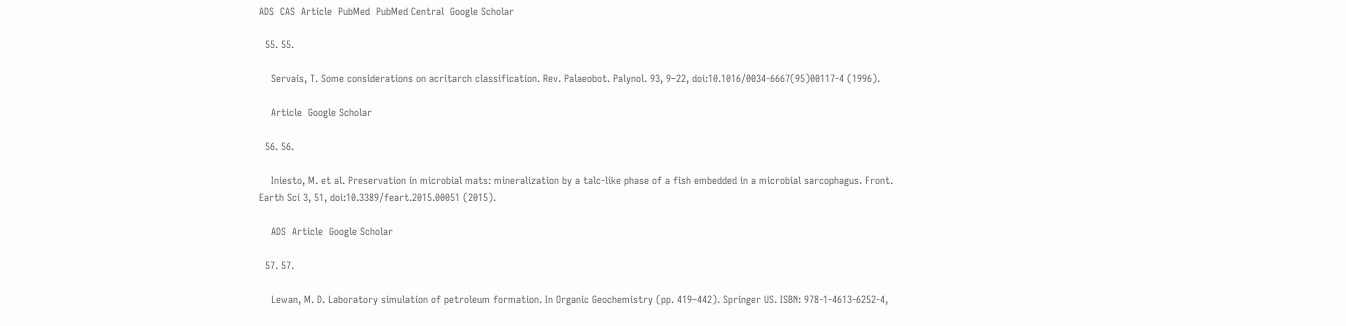ADS  CAS  Article  PubMed  PubMed Central  Google Scholar

  55. 55.

    Servais, T. Some considerations on acritarch classification. Rev. Palaeobot. Palynol. 93, 9–22, doi:10.1016/0034-6667(95)00117-4 (1996).

    Article  Google Scholar

  56. 56.

    Iniesto, M. et al. Preservation in microbial mats: mineralization by a talc-like phase of a fish embedded in a microbial sarcophagus. Front. Earth Sci 3, 51, doi:10.3389/feart.2015.00051 (2015).

    ADS  Article  Google Scholar

  57. 57.

    Lewan, M. D. Laboratory simulation of petroleum formation. In Organic Geochemistry (pp. 419–442). Springer US. ISBN: 978-1-4613-6252-4,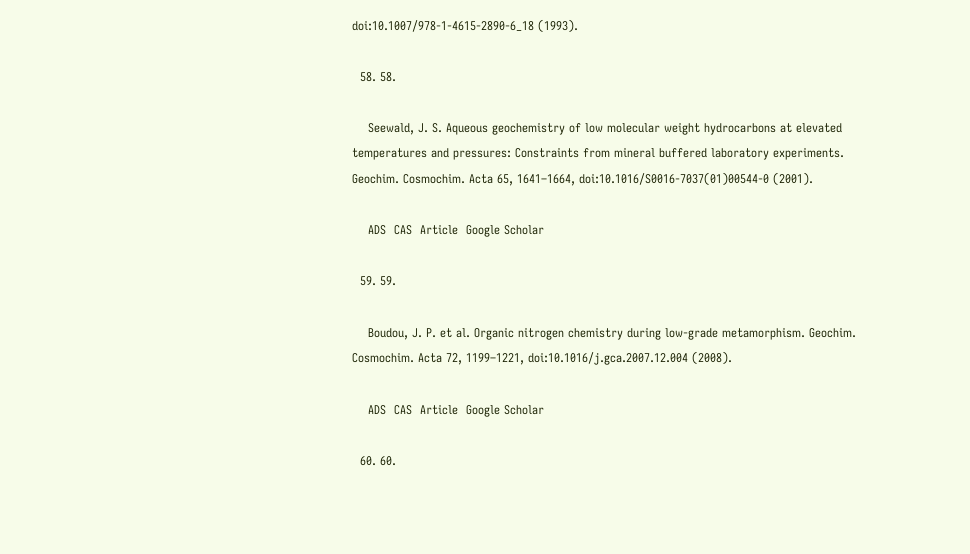doi:10.1007/978-1-4615-2890-6_18 (1993).

  58. 58.

    Seewald, J. S. Aqueous geochemistry of low molecular weight hydrocarbons at elevated temperatures and pressures: Constraints from mineral buffered laboratory experiments. Geochim. Cosmochim. Acta 65, 1641–1664, doi:10.1016/S0016-7037(01)00544-0 (2001).

    ADS  CAS  Article  Google Scholar

  59. 59.

    Boudou, J. P. et al. Organic nitrogen chemistry during low-grade metamorphism. Geochim. Cosmochim. Acta 72, 1199–1221, doi:10.1016/j.gca.2007.12.004 (2008).

    ADS  CAS  Article  Google Scholar

  60. 60.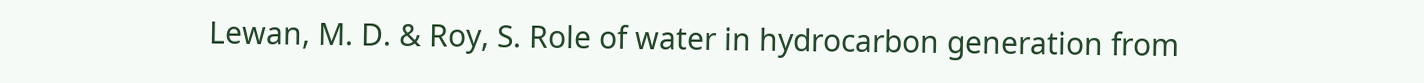Lewan, M. D. & Roy, S. Role of water in hydrocarbon generation from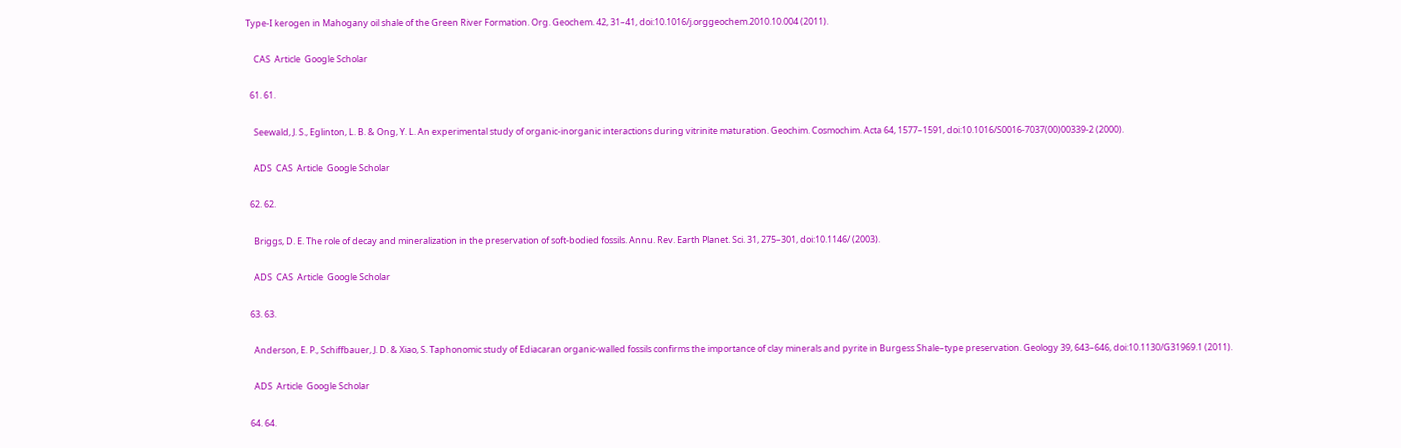Type-I kerogen in Mahogany oil shale of the Green River Formation. Org. Geochem. 42, 31–41, doi:10.1016/j.orggeochem.2010.10.004 (2011).

    CAS  Article  Google Scholar

  61. 61.

    Seewald, J. S., Eglinton, L. B. & Ong, Y. L. An experimental study of organic-inorganic interactions during vitrinite maturation. Geochim. Cosmochim. Acta 64, 1577–1591, doi:10.1016/S0016-7037(00)00339-2 (2000).

    ADS  CAS  Article  Google Scholar

  62. 62.

    Briggs, D. E. The role of decay and mineralization in the preservation of soft-bodied fossils. Annu. Rev. Earth Planet. Sci. 31, 275–301, doi:10.1146/ (2003).

    ADS  CAS  Article  Google Scholar

  63. 63.

    Anderson, E. P., Schiffbauer, J. D. & Xiao, S. Taphonomic study of Ediacaran organic-walled fossils confirms the importance of clay minerals and pyrite in Burgess Shale–type preservation. Geology 39, 643–646, doi:10.1130/G31969.1 (2011).

    ADS  Article  Google Scholar

  64. 64.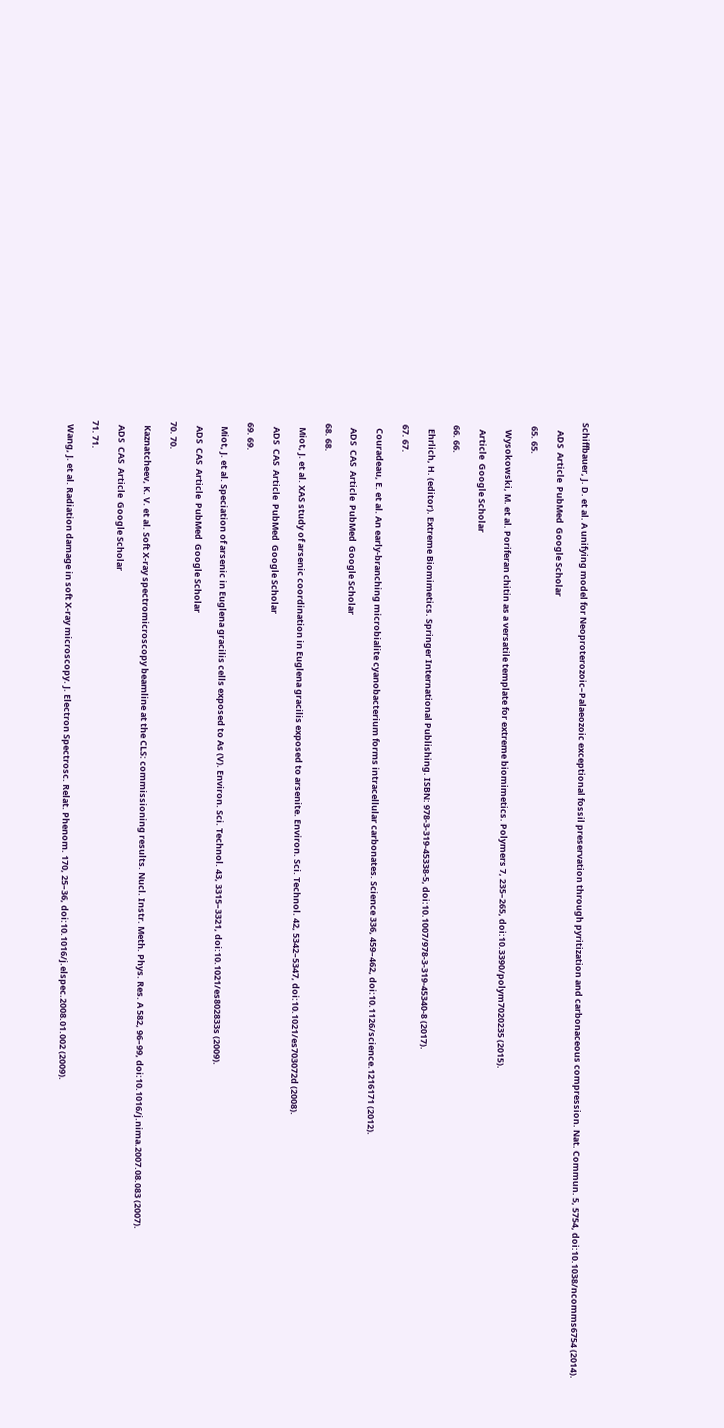Schiffbauer, J. D. et al. A unifying model for Neoproterozoic–Palaeozoic exceptional fossil preservation through pyritization and carbonaceous compression. Nat. Commun. 5, 5754, doi:10.1038/ncomms6754 (2014).

    ADS  Article  PubMed  Google Scholar

  65. 65.

    Wysokowski, M. et al. Poriferan chitin as a versatile template for extreme biomimetics. Polymers 7, 235–265, doi:10.3390/polym7020235 (2015).

    Article  Google Scholar

  66. 66.

    Ehrlich, H. (editor). Extreme Biomimetics. Springer International Publishing. ISBN: 978-3-319-45338-5, doi:10.1007/978-3-319-45340-8 (2017).

  67. 67.

    Couradeau, E. et al. An early-branching microbialite cyanobacterium forms intracellular carbonates. Science 336, 459–462, doi:10.1126/science.1216171 (2012).

    ADS  CAS  Article  PubMed  Google Scholar

  68. 68.

    Miot, J. et al. XAS study of arsenic coordination in Euglena gracilis exposed to arsenite. Environ. Sci. Technol. 42, 5342–5347, doi:10.1021/es703072d (2008).

    ADS  CAS  Article  PubMed  Google Scholar

  69. 69.

    Miot, J. et al. Speciation of arsenic in Euglena gracilis cells exposed to As (V). Environ. Sci. Technol. 43, 3315–3321, doi:10.1021/es802833s (2009).

    ADS  CAS  Article  PubMed  Google Scholar

  70. 70.

    Kaznatcheev, K. V. et al. Soft X-ray spectromicroscopy beamline at the CLS: commissioning results. Nucl. Instr. Meth. Phys. Res. A 582, 96–99, doi:10.1016/j.nima.2007.08.083 (2007).

    ADS  CAS  Article  Google Scholar

  71. 71.

    Wang, J. et al. Radiation damage in soft X-ray microscopy. J. Electron Spectrosc. Relat. Phenom. 170, 25–36, doi:10.1016/j.elspec.2008.01.002 (2009).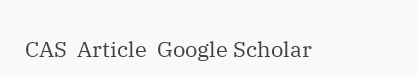CAS  Article  Google Scholar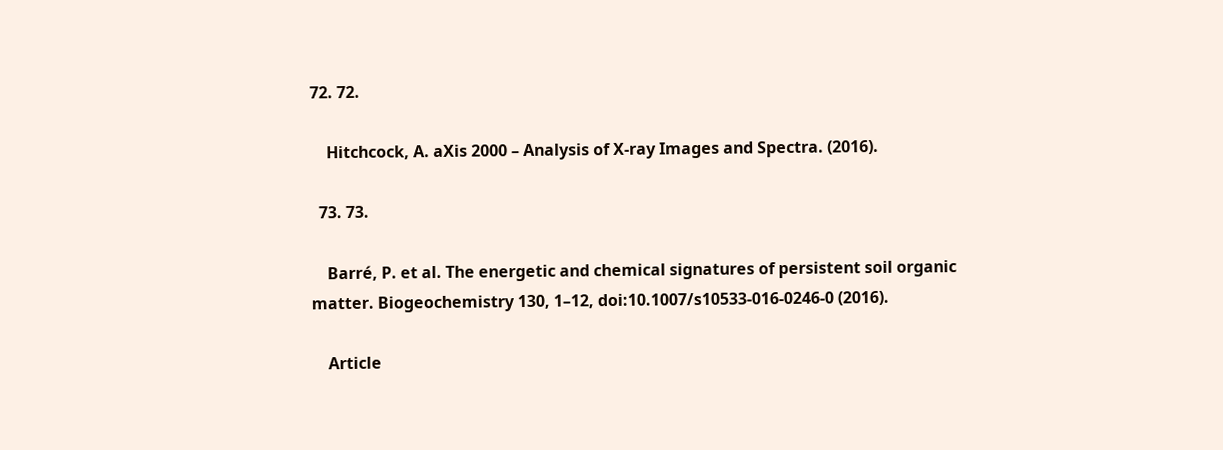72. 72.

    Hitchcock, A. aXis 2000 – Analysis of X-ray Images and Spectra. (2016).

  73. 73.

    Barré, P. et al. The energetic and chemical signatures of persistent soil organic matter. Biogeochemistry 130, 1–12, doi:10.1007/s10533-016-0246-0 (2016).

    Article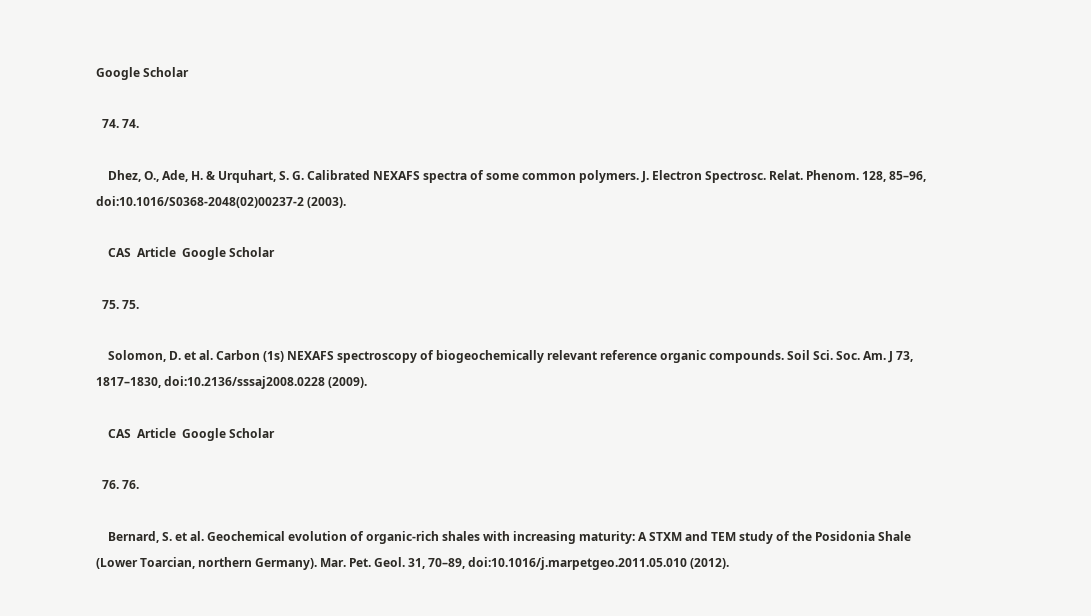Google Scholar

  74. 74.

    Dhez, O., Ade, H. & Urquhart, S. G. Calibrated NEXAFS spectra of some common polymers. J. Electron Spectrosc. Relat. Phenom. 128, 85–96, doi:10.1016/S0368-2048(02)00237-2 (2003).

    CAS  Article  Google Scholar

  75. 75.

    Solomon, D. et al. Carbon (1s) NEXAFS spectroscopy of biogeochemically relevant reference organic compounds. Soil Sci. Soc. Am. J 73, 1817–1830, doi:10.2136/sssaj2008.0228 (2009).

    CAS  Article  Google Scholar

  76. 76.

    Bernard, S. et al. Geochemical evolution of organic-rich shales with increasing maturity: A STXM and TEM study of the Posidonia Shale (Lower Toarcian, northern Germany). Mar. Pet. Geol. 31, 70–89, doi:10.1016/j.marpetgeo.2011.05.010 (2012).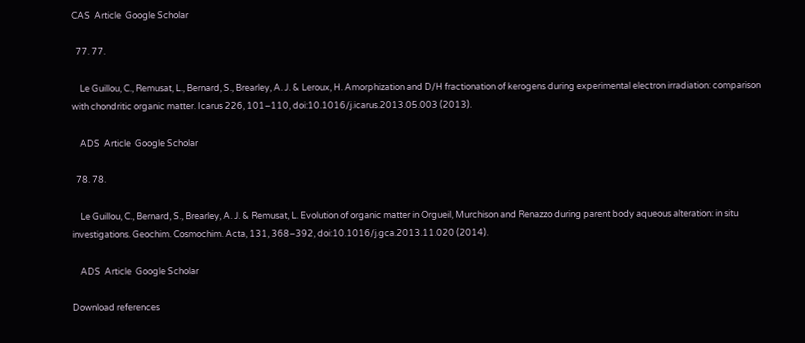CAS  Article  Google Scholar

  77. 77.

    Le Guillou, C., Remusat, L., Bernard, S., Brearley, A. J. & Leroux, H. Amorphization and D/H fractionation of kerogens during experimental electron irradiation: comparison with chondritic organic matter. Icarus 226, 101–110, doi:10.1016/j.icarus.2013.05.003 (2013).

    ADS  Article  Google Scholar

  78. 78.

    Le Guillou, C., Bernard, S., Brearley, A. J. & Remusat, L. Evolution of organic matter in Orgueil, Murchison and Renazzo during parent body aqueous alteration: in situ investigations. Geochim. Cosmochim. Acta, 131, 368–392, doi:10.1016/j.gca.2013.11.020 (2014).

    ADS  Article  Google Scholar

Download references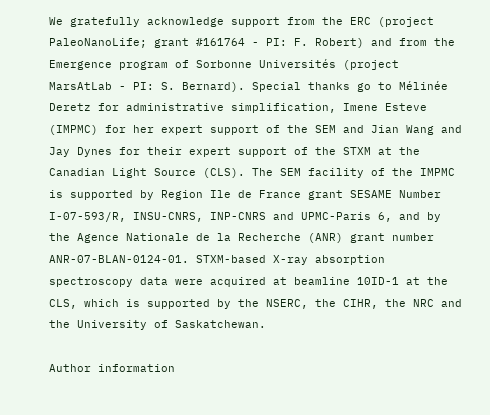We gratefully acknowledge support from the ERC (project PaleoNanoLife; grant #161764 - PI: F. Robert) and from the Emergence program of Sorbonne Universités (project MarsAtLab - PI: S. Bernard). Special thanks go to Mélinée Deretz for administrative simplification, Imene Esteve (IMPMC) for her expert support of the SEM and Jian Wang and Jay Dynes for their expert support of the STXM at the Canadian Light Source (CLS). The SEM facility of the IMPMC is supported by Region Ile de France grant SESAME Number I-07-593/R, INSU-CNRS, INP-CNRS and UPMC-Paris 6, and by the Agence Nationale de la Recherche (ANR) grant number ANR-07-BLAN-0124-01. STXM-based X-ray absorption spectroscopy data were acquired at beamline 10ID-1 at the CLS, which is supported by the NSERC, the CIHR, the NRC and the University of Saskatchewan.

Author information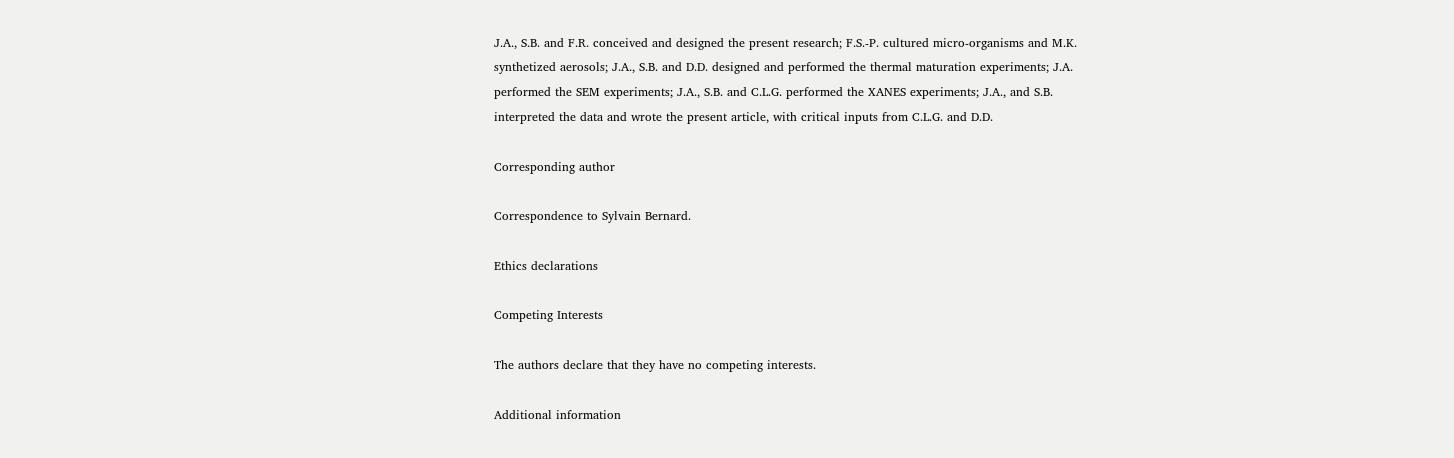J.A., S.B. and F.R. conceived and designed the present research; F.S.-P. cultured micro-organisms and M.K. synthetized aerosols; J.A., S.B. and D.D. designed and performed the thermal maturation experiments; J.A. performed the SEM experiments; J.A., S.B. and C.L.G. performed the XANES experiments; J.A., and S.B. interpreted the data and wrote the present article, with critical inputs from C.L.G. and D.D.

Corresponding author

Correspondence to Sylvain Bernard.

Ethics declarations

Competing Interests

The authors declare that they have no competing interests.

Additional information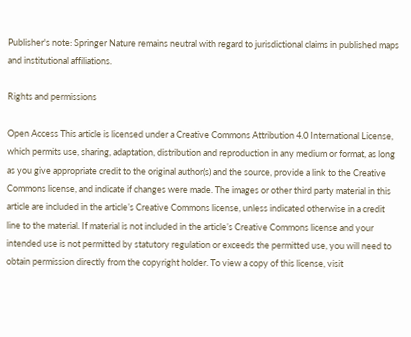Publisher's note: Springer Nature remains neutral with regard to jurisdictional claims in published maps and institutional affiliations.

Rights and permissions

Open Access This article is licensed under a Creative Commons Attribution 4.0 International License, which permits use, sharing, adaptation, distribution and reproduction in any medium or format, as long as you give appropriate credit to the original author(s) and the source, provide a link to the Creative Commons license, and indicate if changes were made. The images or other third party material in this article are included in the article’s Creative Commons license, unless indicated otherwise in a credit line to the material. If material is not included in the article’s Creative Commons license and your intended use is not permitted by statutory regulation or exceeds the permitted use, you will need to obtain permission directly from the copyright holder. To view a copy of this license, visit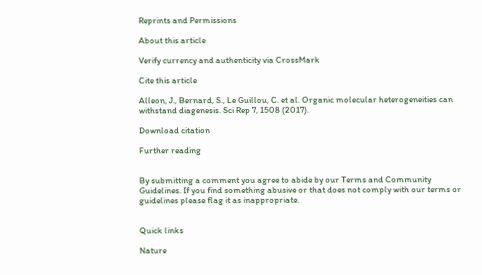Reprints and Permissions

About this article

Verify currency and authenticity via CrossMark

Cite this article

Alleon, J., Bernard, S., Le Guillou, C. et al. Organic molecular heterogeneities can withstand diagenesis. Sci Rep 7, 1508 (2017).

Download citation

Further reading


By submitting a comment you agree to abide by our Terms and Community Guidelines. If you find something abusive or that does not comply with our terms or guidelines please flag it as inappropriate.


Quick links

Nature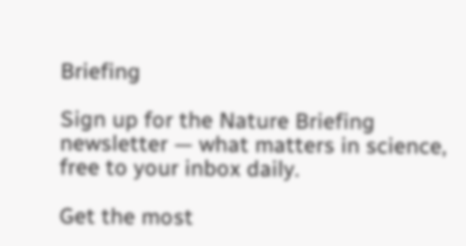Briefing

Sign up for the Nature Briefing newsletter — what matters in science, free to your inbox daily.

Get the most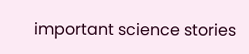important science stories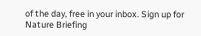of the day, free in your inbox. Sign up for Nature Briefing